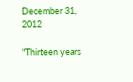December 31, 2012

"Thirteen years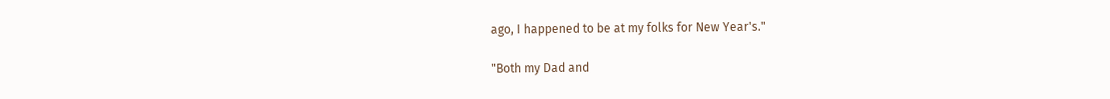ago, I happened to be at my folks for New Year's."

"Both my Dad and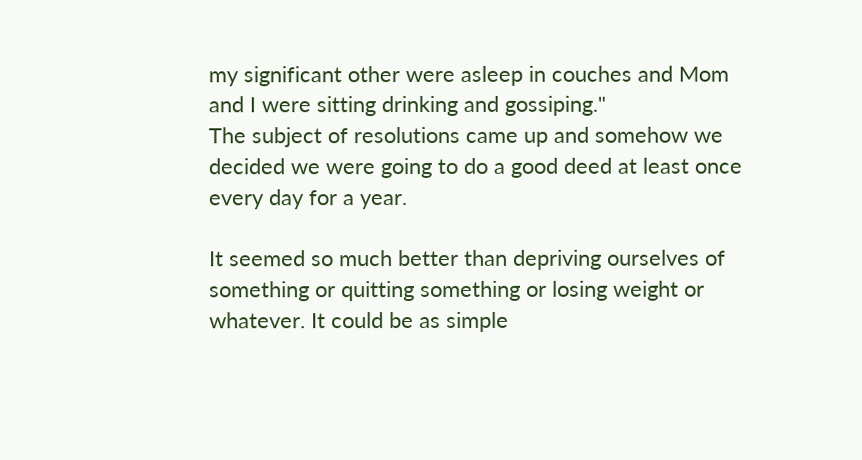my significant other were asleep in couches and Mom and I were sitting drinking and gossiping."
The subject of resolutions came up and somehow we decided we were going to do a good deed at least once every day for a year.

It seemed so much better than depriving ourselves of something or quitting something or losing weight or whatever. It could be as simple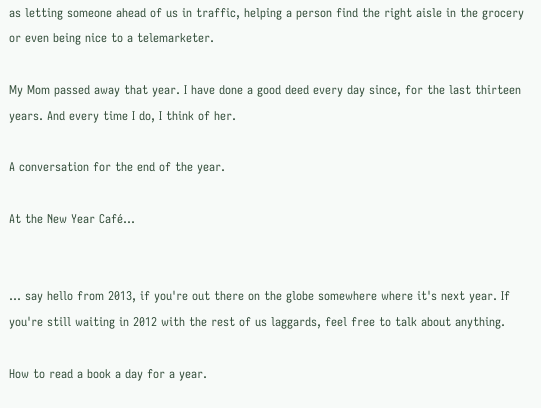as letting someone ahead of us in traffic, helping a person find the right aisle in the grocery or even being nice to a telemarketer.

My Mom passed away that year. I have done a good deed every day since, for the last thirteen years. And every time I do, I think of her.

A conversation for the end of the year.

At the New Year Café...


... say hello from 2013, if you're out there on the globe somewhere where it's next year. If you're still waiting in 2012 with the rest of us laggards, feel free to talk about anything.

How to read a book a day for a year.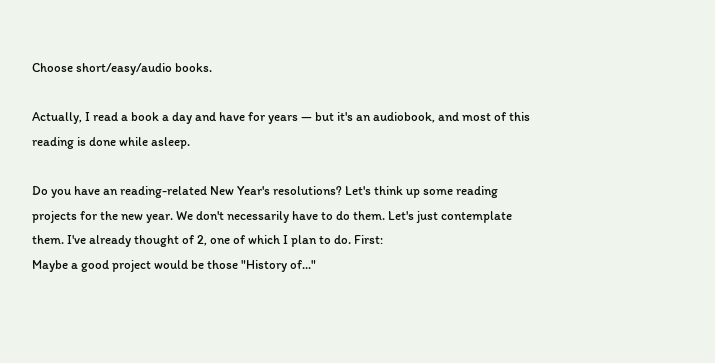Choose short/easy/audio books.

Actually, I read a book a day and have for years — but it's an audiobook, and most of this reading is done while asleep.

Do you have an reading-related New Year's resolutions? Let's think up some reading projects for the new year. We don't necessarily have to do them. Let's just contemplate them. I've already thought of 2, one of which I plan to do. First:
Maybe a good project would be those "History of..."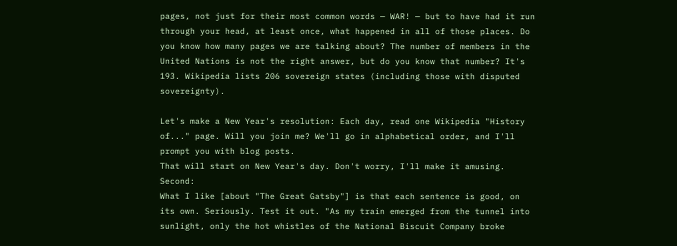pages, not just for their most common words — WAR! — but to have had it run through your head, at least once, what happened in all of those places. Do you know how many pages we are talking about? The number of members in the United Nations is not the right answer, but do you know that number? It's 193. Wikipedia lists 206 sovereign states (including those with disputed sovereignty).

Let's make a New Year's resolution: Each day, read one Wikipedia "History of..." page. Will you join me? We'll go in alphabetical order, and I'll prompt you with blog posts.
That will start on New Year's day. Don't worry, I'll make it amusing. Second:
What I like [about "The Great Gatsby"] is that each sentence is good, on its own. Seriously. Test it out. "As my train emerged from the tunnel into sunlight, only the hot whistles of the National Biscuit Company broke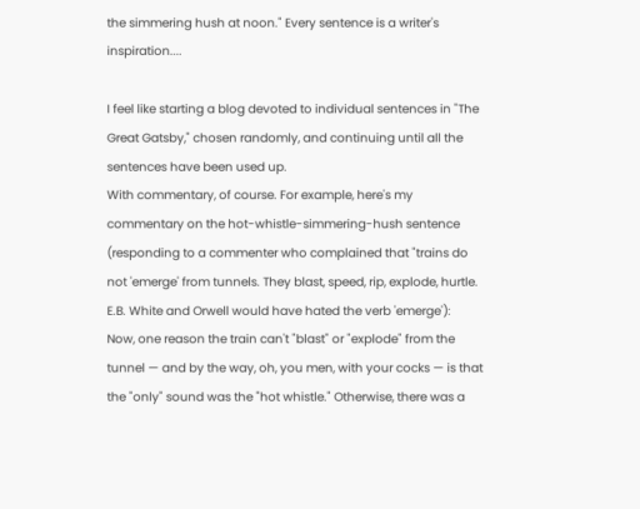the simmering hush at noon." Every sentence is a writer's inspiration....

I feel like starting a blog devoted to individual sentences in "The Great Gatsby," chosen randomly, and continuing until all the sentences have been used up.
With commentary, of course. For example, here's my commentary on the hot-whistle-simmering-hush sentence (responding to a commenter who complained that "trains do not 'emerge' from tunnels. They blast, speed, rip, explode, hurtle. E.B. White and Orwell would have hated the verb 'emerge'):
Now, one reason the train can't "blast" or "explode" from the tunnel — and by the way, oh, you men, with your cocks — is that the "only" sound was the "hot whistle." Otherwise, there was a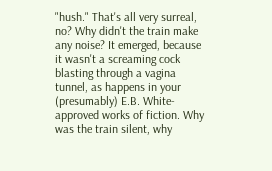"hush." That's all very surreal, no? Why didn't the train make any noise? It emerged, because it wasn't a screaming cock blasting through a vagina tunnel, as happens in your (presumably) E.B. White-approved works of fiction. Why was the train silent, why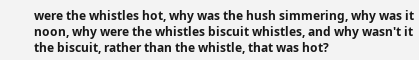were the whistles hot, why was the hush simmering, why was it noon, why were the whistles biscuit whistles, and why wasn't it the biscuit, rather than the whistle, that was hot?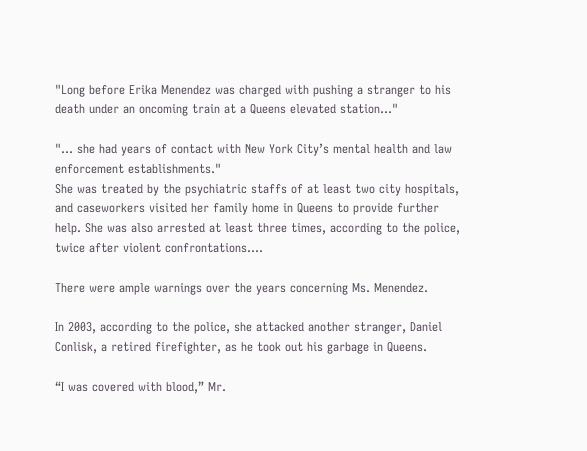"Long before Erika Menendez was charged with pushing a stranger to his death under an oncoming train at a Queens elevated station..."

"... she had years of contact with New York City’s mental health and law enforcement establishments."
She was treated by the psychiatric staffs of at least two city hospitals, and caseworkers visited her family home in Queens to provide further help. She was also arrested at least three times, according to the police, twice after violent confrontations....

There were ample warnings over the years concerning Ms. Menendez.

In 2003, according to the police, she attacked another stranger, Daniel Conlisk, a retired firefighter, as he took out his garbage in Queens.

“I was covered with blood,” Mr.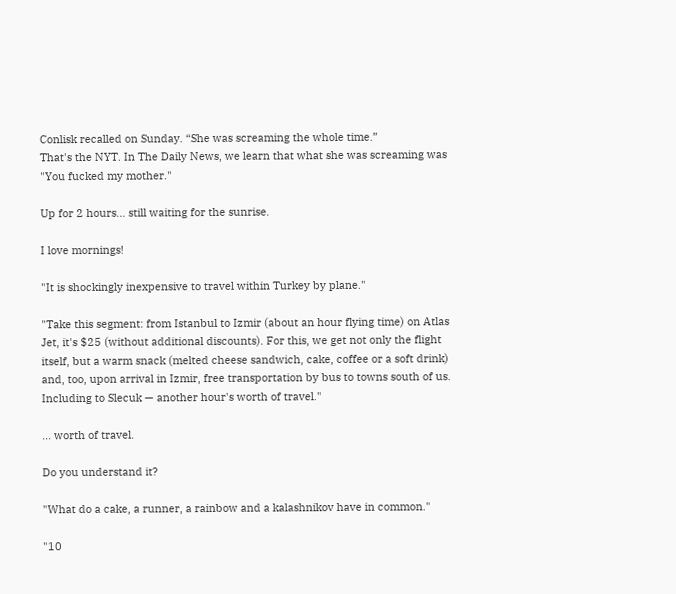Conlisk recalled on Sunday. “She was screaming the whole time.”
That's the NYT. In The Daily News, we learn that what she was screaming was "You fucked my mother."

Up for 2 hours... still waiting for the sunrise.

I love mornings!

"It is shockingly inexpensive to travel within Turkey by plane."

"Take this segment: from Istanbul to Izmir (about an hour flying time) on Atlas Jet, it's $25 (without additional discounts). For this, we get not only the flight itself, but a warm snack (melted cheese sandwich, cake, coffee or a soft drink) and, too, upon arrival in Izmir, free transportation by bus to towns south of us. Including to Slecuk — another hour's worth of travel."

... worth of travel.

Do you understand it?

"What do a cake, a runner, a rainbow and a kalashnikov have in common."

"10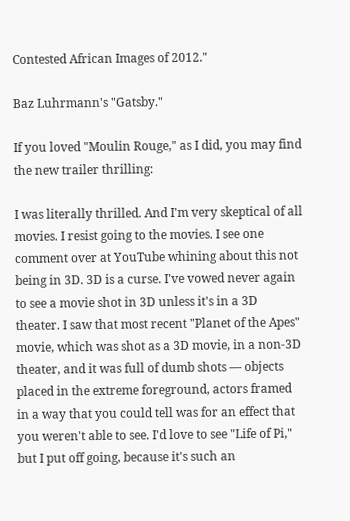Contested African Images of 2012."

Baz Luhrmann's "Gatsby."

If you loved "Moulin Rouge," as I did, you may find the new trailer thrilling:

I was literally thrilled. And I'm very skeptical of all movies. I resist going to the movies. I see one comment over at YouTube whining about this not being in 3D. 3D is a curse. I've vowed never again to see a movie shot in 3D unless it's in a 3D theater. I saw that most recent "Planet of the Apes" movie, which was shot as a 3D movie, in a non-3D theater, and it was full of dumb shots — objects placed in the extreme foreground, actors framed in a way that you could tell was for an effect that you weren't able to see. I'd love to see "Life of Pi," but I put off going, because it's such an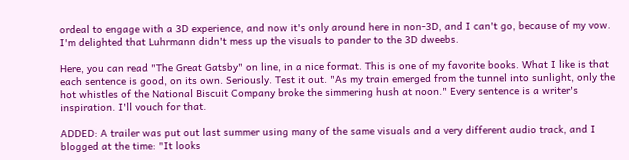ordeal to engage with a 3D experience, and now it's only around here in non-3D, and I can't go, because of my vow. I'm delighted that Luhrmann didn't mess up the visuals to pander to the 3D dweebs.

Here, you can read "The Great Gatsby" on line, in a nice format. This is one of my favorite books. What I like is that each sentence is good, on its own. Seriously. Test it out. "As my train emerged from the tunnel into sunlight, only the hot whistles of the National Biscuit Company broke the simmering hush at noon." Every sentence is a writer's inspiration. I'll vouch for that.

ADDED: A trailer was put out last summer using many of the same visuals and a very different audio track, and I blogged at the time: "It looks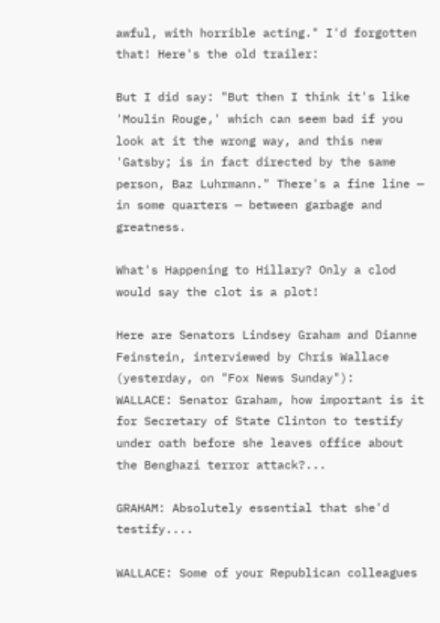awful, with horrible acting." I'd forgotten that! Here's the old trailer:

But I did say: "But then I think it's like 'Moulin Rouge,' which can seem bad if you look at it the wrong way, and this new 'Gatsby; is in fact directed by the same person, Baz Luhrmann." There's a fine line — in some quarters — between garbage and greatness.

What's Happening to Hillary? Only a clod would say the clot is a plot!

Here are Senators Lindsey Graham and Dianne Feinstein, interviewed by Chris Wallace (yesterday, on "Fox News Sunday"):
WALLACE: Senator Graham, how important is it for Secretary of State Clinton to testify under oath before she leaves office about the Benghazi terror attack?...

GRAHAM: Absolutely essential that she'd testify....

WALLACE: Some of your Republican colleagues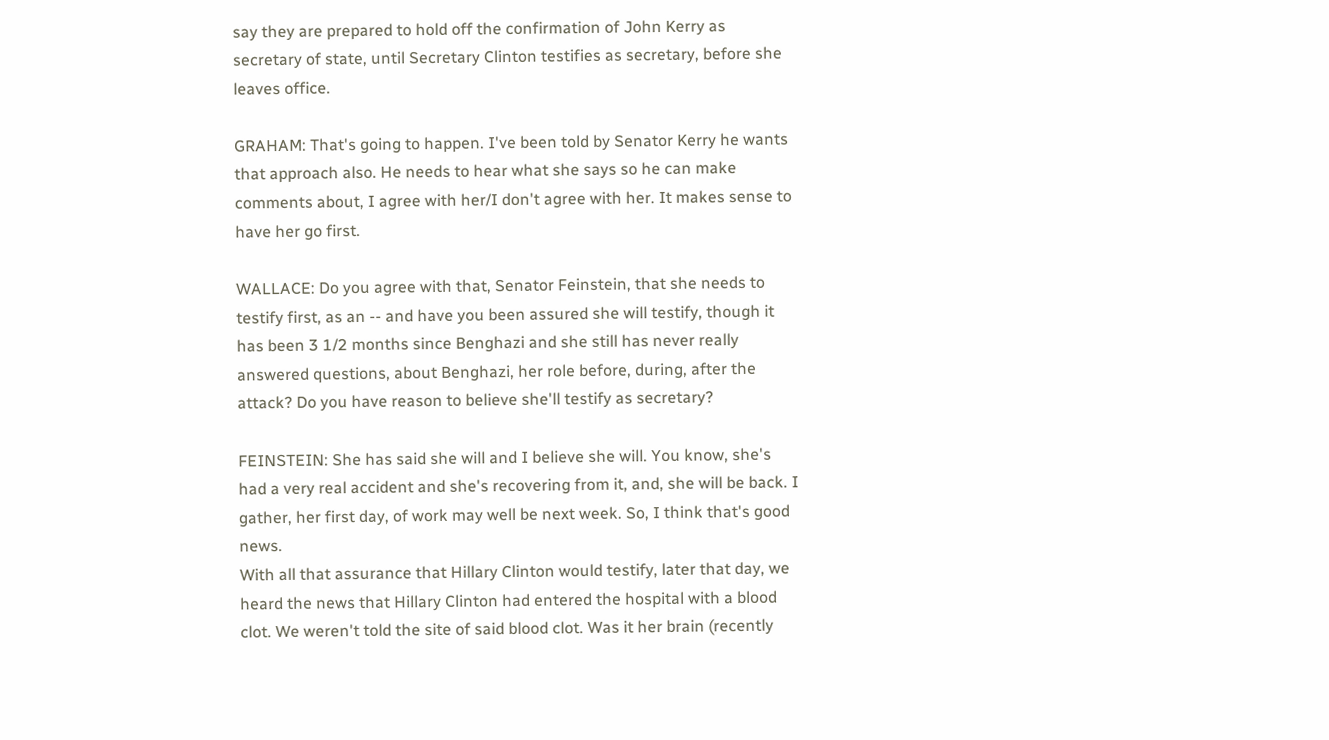say they are prepared to hold off the confirmation of John Kerry as secretary of state, until Secretary Clinton testifies as secretary, before she leaves office.

GRAHAM: That's going to happen. I've been told by Senator Kerry he wants that approach also. He needs to hear what she says so he can make comments about, I agree with her/I don't agree with her. It makes sense to have her go first.

WALLACE: Do you agree with that, Senator Feinstein, that she needs to testify first, as an -- and have you been assured she will testify, though it has been 3 1/2 months since Benghazi and she still has never really answered questions, about Benghazi, her role before, during, after the attack? Do you have reason to believe she'll testify as secretary?

FEINSTEIN: She has said she will and I believe she will. You know, she's had a very real accident and she's recovering from it, and, she will be back. I gather, her first day, of work may well be next week. So, I think that's good news.
With all that assurance that Hillary Clinton would testify, later that day, we heard the news that Hillary Clinton had entered the hospital with a blood clot. We weren't told the site of said blood clot. Was it her brain (recently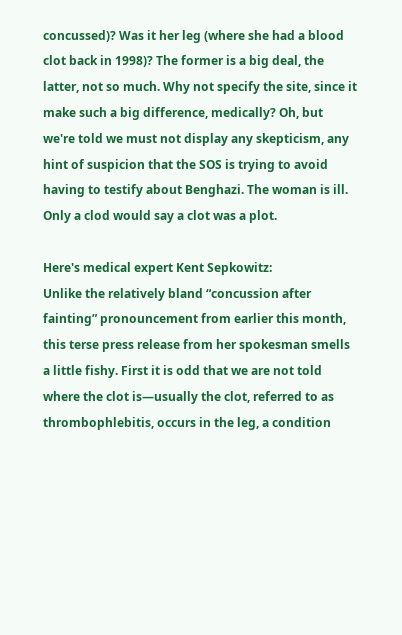concussed)? Was it her leg (where she had a blood clot back in 1998)? The former is a big deal, the latter, not so much. Why not specify the site, since it make such a big difference, medically? Oh, but we're told we must not display any skepticism, any hint of suspicion that the SOS is trying to avoid having to testify about Benghazi. The woman is ill. Only a clod would say a clot was a plot.

Here's medical expert Kent Sepkowitz:
Unlike the relatively bland “concussion after fainting” pronouncement from earlier this month, this terse press release from her spokesman smells a little fishy. First it is odd that we are not told where the clot is—usually the clot, referred to as thrombophlebitis, occurs in the leg, a condition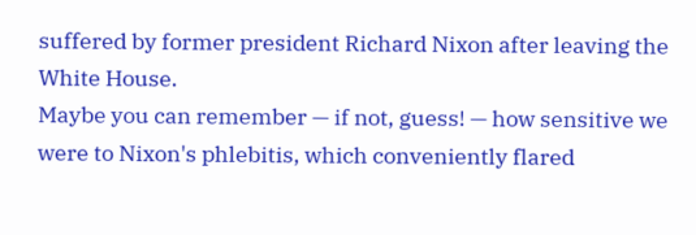suffered by former president Richard Nixon after leaving the White House.
Maybe you can remember — if not, guess! — how sensitive we were to Nixon's phlebitis, which conveniently flared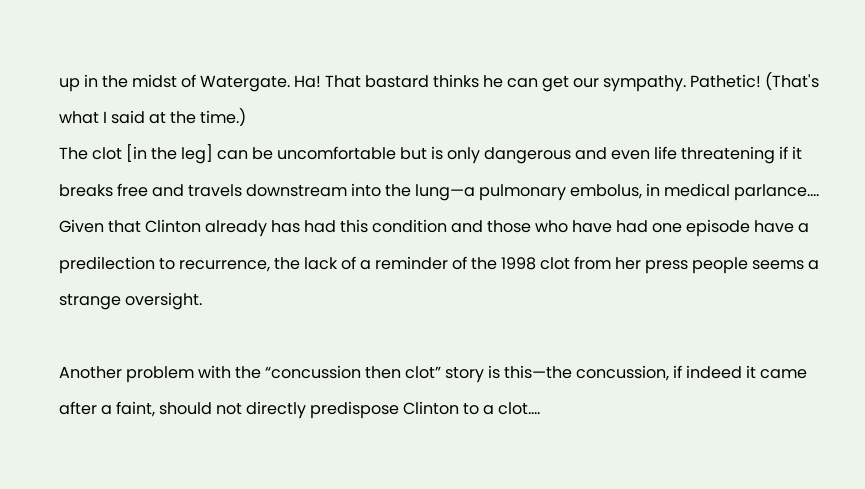up in the midst of Watergate. Ha! That bastard thinks he can get our sympathy. Pathetic! (That's what I said at the time.)
The clot [in the leg] can be uncomfortable but is only dangerous and even life threatening if it breaks free and travels downstream into the lung—a pulmonary embolus, in medical parlance.... Given that Clinton already has had this condition and those who have had one episode have a predilection to recurrence, the lack of a reminder of the 1998 clot from her press people seems a strange oversight.

Another problem with the “concussion then clot” story is this—the concussion, if indeed it came after a faint, should not directly predispose Clinton to a clot....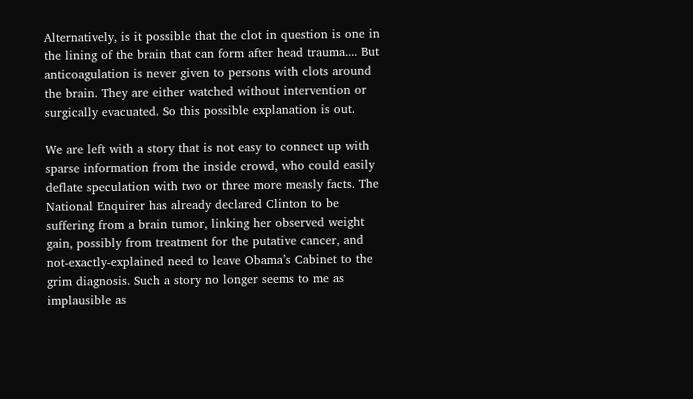Alternatively, is it possible that the clot in question is one in the lining of the brain that can form after head trauma.... But anticoagulation is never given to persons with clots around the brain. They are either watched without intervention or surgically evacuated. So this possible explanation is out.

We are left with a story that is not easy to connect up with sparse information from the inside crowd, who could easily deflate speculation with two or three more measly facts. The National Enquirer has already declared Clinton to be suffering from a brain tumor, linking her observed weight gain, possibly from treatment for the putative cancer, and not-exactly-explained need to leave Obama’s Cabinet to the grim diagnosis. Such a story no longer seems to me as implausible as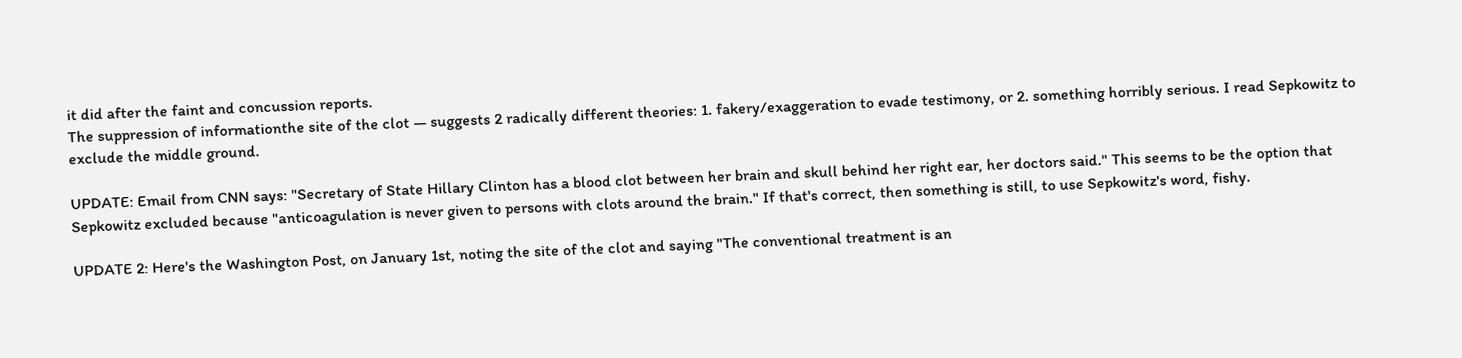it did after the faint and concussion reports.
The suppression of informationthe site of the clot — suggests 2 radically different theories: 1. fakery/exaggeration to evade testimony, or 2. something horribly serious. I read Sepkowitz to exclude the middle ground.

UPDATE: Email from CNN says: "Secretary of State Hillary Clinton has a blood clot between her brain and skull behind her right ear, her doctors said." This seems to be the option that Sepkowitz excluded because "anticoagulation is never given to persons with clots around the brain." If that's correct, then something is still, to use Sepkowitz's word, fishy.

UPDATE 2: Here's the Washington Post, on January 1st, noting the site of the clot and saying "The conventional treatment is an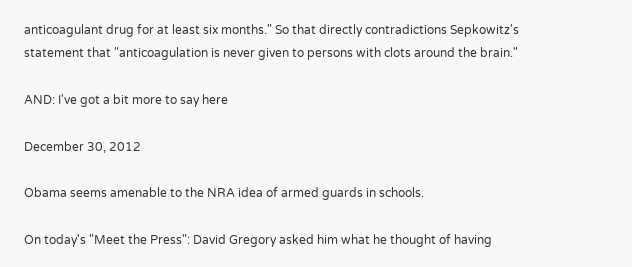anticoagulant drug for at least six months." So that directly contradictions Sepkowitz's statement that "anticoagulation is never given to persons with clots around the brain."

AND: I've got a bit more to say here

December 30, 2012

Obama seems amenable to the NRA idea of armed guards in schools.

On today's "Meet the Press": David Gregory asked him what he thought of having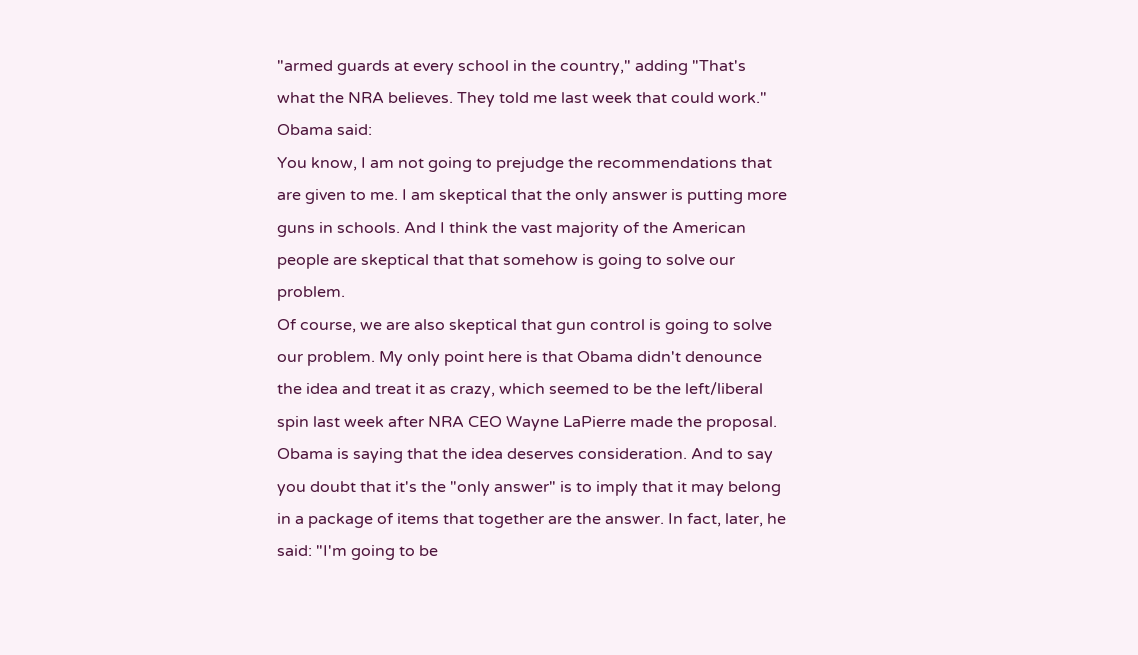"armed guards at every school in the country," adding "That's what the NRA believes. They told me last week that could work." Obama said:
You know, I am not going to prejudge the recommendations that are given to me. I am skeptical that the only answer is putting more guns in schools. And I think the vast majority of the American people are skeptical that that somehow is going to solve our problem.
Of course, we are also skeptical that gun control is going to solve our problem. My only point here is that Obama didn't denounce the idea and treat it as crazy, which seemed to be the left/liberal spin last week after NRA CEO Wayne LaPierre made the proposal. Obama is saying that the idea deserves consideration. And to say you doubt that it's the "only answer" is to imply that it may belong in a package of items that together are the answer. In fact, later, he said: "I'm going to be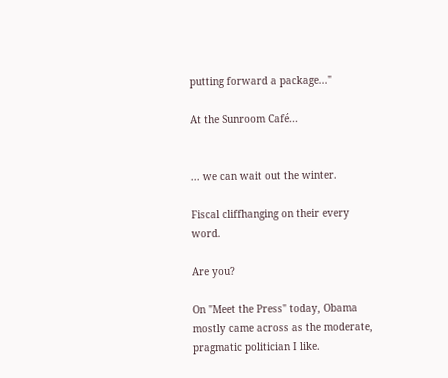putting forward a package..."

At the Sunroom Café...


... we can wait out the winter.

Fiscal cliffhanging on their every word.

Are you?

On "Meet the Press" today, Obama mostly came across as the moderate, pragmatic politician I like.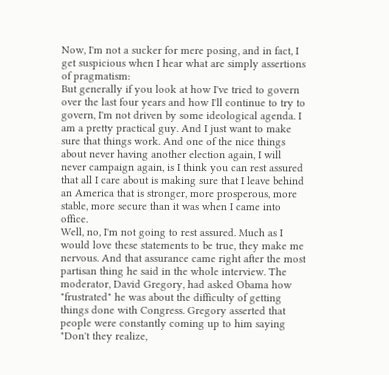Now, I'm not a sucker for mere posing, and in fact, I get suspicious when I hear what are simply assertions of pragmatism:
But generally if you look at how I've tried to govern over the last four years and how I'll continue to try to govern, I'm not driven by some ideological agenda. I am a pretty practical guy. And I just want to make sure that things work. And one of the nice things about never having another election again, I will never campaign again, is I think you can rest assured that all I care about is making sure that I leave behind an America that is stronger, more prosperous, more stable, more secure than it was when I came into office.
Well, no, I'm not going to rest assured. Much as I would love these statements to be true, they make me nervous. And that assurance came right after the most partisan thing he said in the whole interview. The moderator, David Gregory, had asked Obama how "frustrated" he was about the difficulty of getting things done with Congress. Gregory asserted that people were constantly coming up to him saying "Don't they realize,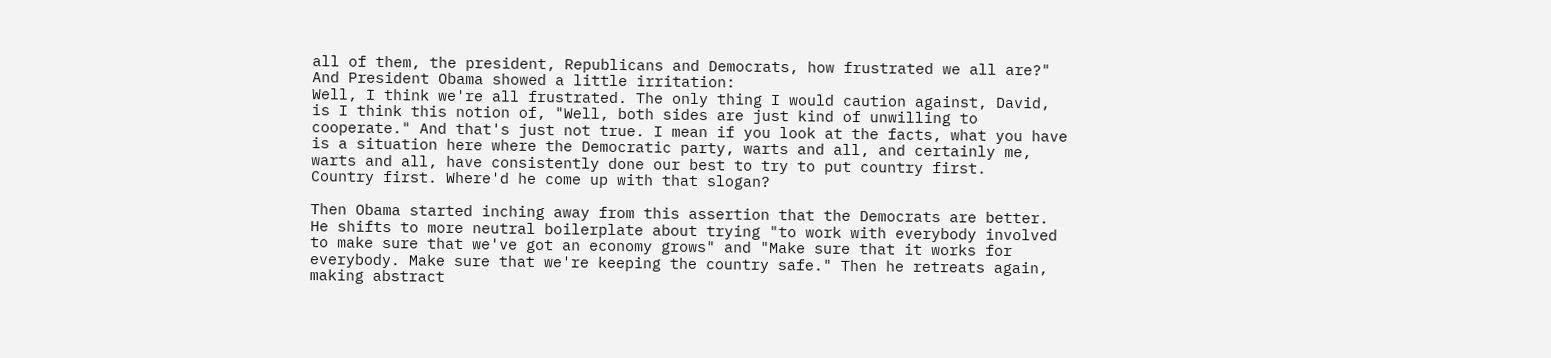all of them, the president, Republicans and Democrats, how frustrated we all are?" And President Obama showed a little irritation:
Well, I think we're all frustrated. The only thing I would caution against, David, is I think this notion of, "Well, both sides are just kind of unwilling to cooperate." And that's just not true. I mean if you look at the facts, what you have is a situation here where the Democratic party, warts and all, and certainly me, warts and all, have consistently done our best to try to put country first.
Country first. Where'd he come up with that slogan?

Then Obama started inching away from this assertion that the Democrats are better. He shifts to more neutral boilerplate about trying "to work with everybody involved to make sure that we've got an economy grows" and "Make sure that it works for everybody. Make sure that we're keeping the country safe." Then he retreats again, making abstract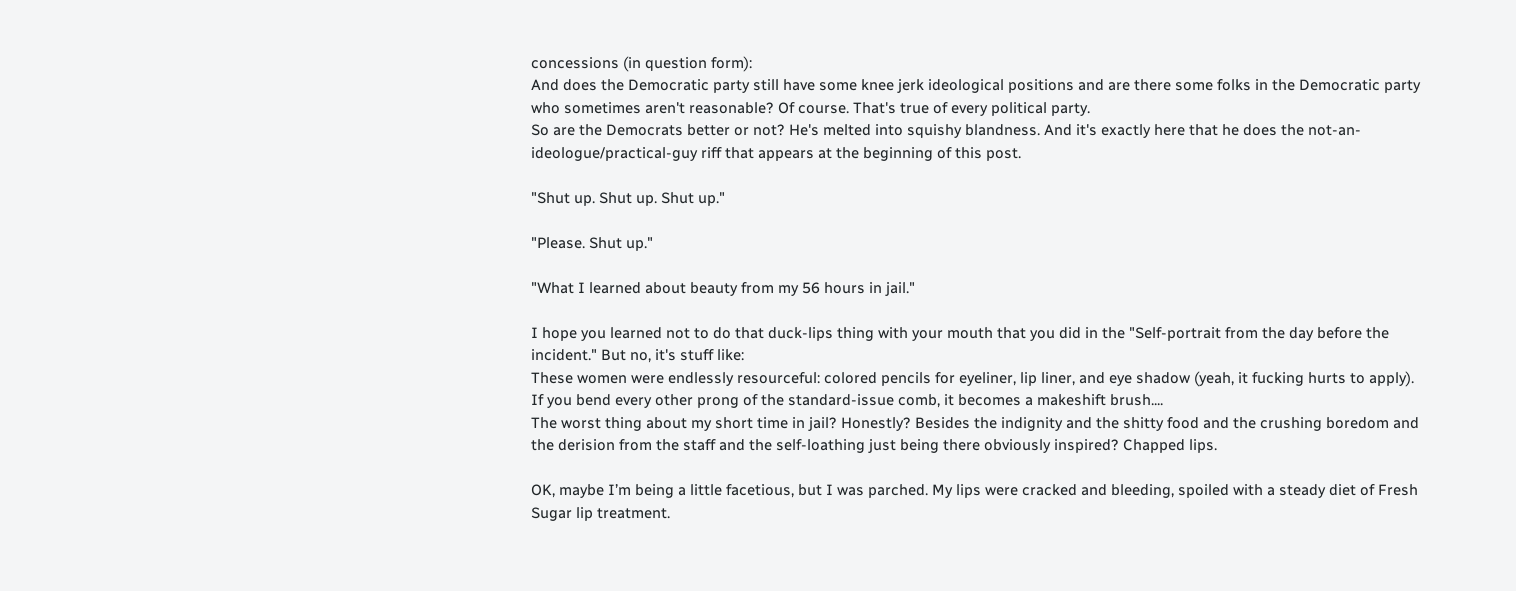concessions (in question form):
And does the Democratic party still have some knee jerk ideological positions and are there some folks in the Democratic party who sometimes aren't reasonable? Of course. That's true of every political party.
So are the Democrats better or not? He's melted into squishy blandness. And it's exactly here that he does the not-an-ideologue/practical-guy riff that appears at the beginning of this post.

"Shut up. Shut up. Shut up."

"Please. Shut up."

"What I learned about beauty from my 56 hours in jail."

I hope you learned not to do that duck-lips thing with your mouth that you did in the "Self-portrait from the day before the incident." But no, it's stuff like:
These women were endlessly resourceful: colored pencils for eyeliner, lip liner, and eye shadow (yeah, it fucking hurts to apply). If you bend every other prong of the standard-issue comb, it becomes a makeshift brush....
The worst thing about my short time in jail? Honestly? Besides the indignity and the shitty food and the crushing boredom and the derision from the staff and the self-loathing just being there obviously inspired? Chapped lips.

OK, maybe I’m being a little facetious, but I was parched. My lips were cracked and bleeding, spoiled with a steady diet of Fresh Sugar lip treatment.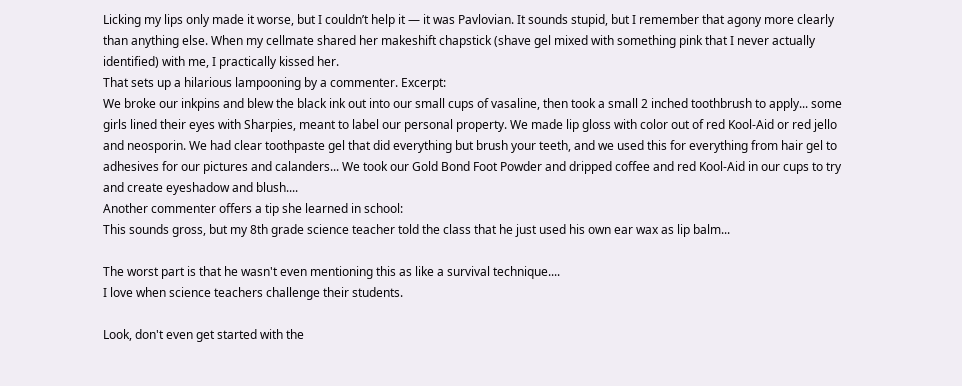Licking my lips only made it worse, but I couldn’t help it — it was Pavlovian. It sounds stupid, but I remember that agony more clearly than anything else. When my cellmate shared her makeshift chapstick (shave gel mixed with something pink that I never actually identified) with me, I practically kissed her.
That sets up a hilarious lampooning by a commenter. Excerpt:
We broke our inkpins and blew the black ink out into our small cups of vasaline, then took a small 2 inched toothbrush to apply... some girls lined their eyes with Sharpies, meant to label our personal property. We made lip gloss with color out of red Kool-Aid or red jello and neosporin. We had clear toothpaste gel that did everything but brush your teeth, and we used this for everything from hair gel to adhesives for our pictures and calanders... We took our Gold Bond Foot Powder and dripped coffee and red Kool-Aid in our cups to try and create eyeshadow and blush....
Another commenter offers a tip she learned in school:
This sounds gross, but my 8th grade science teacher told the class that he just used his own ear wax as lip balm...

The worst part is that he wasn't even mentioning this as like a survival technique....
I love when science teachers challenge their students.

Look, don't even get started with the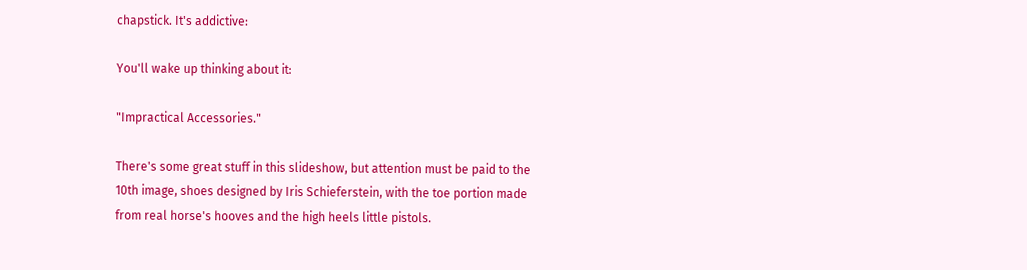chapstick. It's addictive:

You'll wake up thinking about it:

"Impractical Accessories."

There's some great stuff in this slideshow, but attention must be paid to the 10th image, shoes designed by Iris Schieferstein, with the toe portion made from real horse's hooves and the high heels little pistols.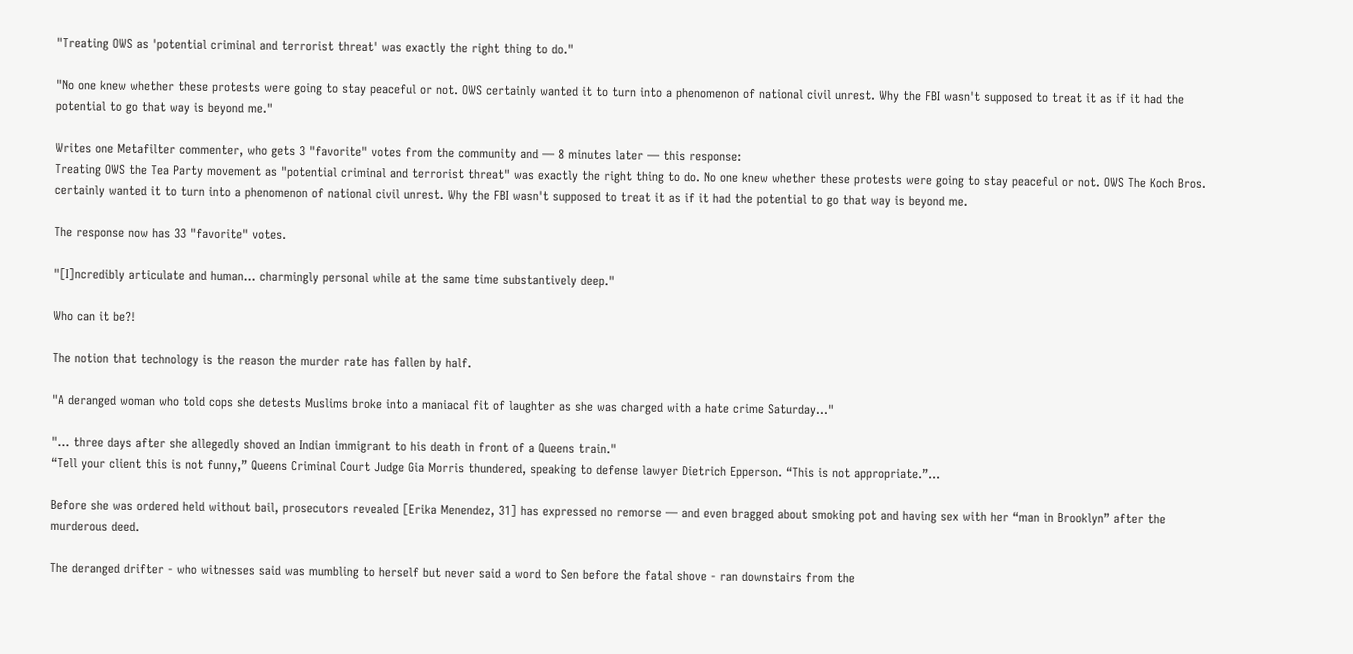"Treating OWS as 'potential criminal and terrorist threat' was exactly the right thing to do."

"No one knew whether these protests were going to stay peaceful or not. OWS certainly wanted it to turn into a phenomenon of national civil unrest. Why the FBI wasn't supposed to treat it as if it had the potential to go that way is beyond me."

Writes one Metafilter commenter, who gets 3 "favorite" votes from the community and — 8 minutes later — this response:
Treating OWS the Tea Party movement as "potential criminal and terrorist threat" was exactly the right thing to do. No one knew whether these protests were going to stay peaceful or not. OWS The Koch Bros. certainly wanted it to turn into a phenomenon of national civil unrest. Why the FBI wasn't supposed to treat it as if it had the potential to go that way is beyond me.

The response now has 33 "favorite" votes.

"[I]ncredibly articulate and human... charmingly personal while at the same time substantively deep."

Who can it be?!

The notion that technology is the reason the murder rate has fallen by half.

"A deranged woman who told cops she detests Muslims broke into a maniacal fit of laughter as she was charged with a hate crime Saturday..."

"... three days after she allegedly shoved an Indian immigrant to his death in front of a Queens train."
“Tell your client this is not funny,” Queens Criminal Court Judge Gia Morris thundered, speaking to defense lawyer Dietrich Epperson. “This is not appropriate.”...

Before she was ordered held without bail, prosecutors revealed [Erika Menendez, 31] has expressed no remorse — and even bragged about smoking pot and having sex with her “man in Brooklyn” after the murderous deed.

The deranged drifter - who witnesses said was mumbling to herself but never said a word to Sen before the fatal shove - ran downstairs from the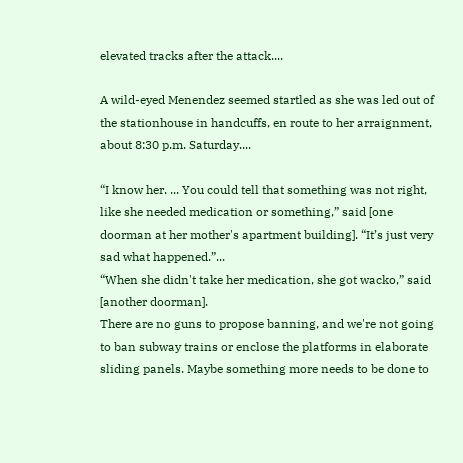elevated tracks after the attack....

A wild-eyed Menendez seemed startled as she was led out of the stationhouse in handcuffs, en route to her arraignment, about 8:30 p.m. Saturday....

“I know her. ... You could tell that something was not right, like she needed medication or something,” said [one doorman at her mother's apartment building]. “It’s just very sad what happened.”...
“When she didn't take her medication, she got wacko,” said [another doorman].
There are no guns to propose banning, and we're not going to ban subway trains or enclose the platforms in elaborate sliding panels. Maybe something more needs to be done to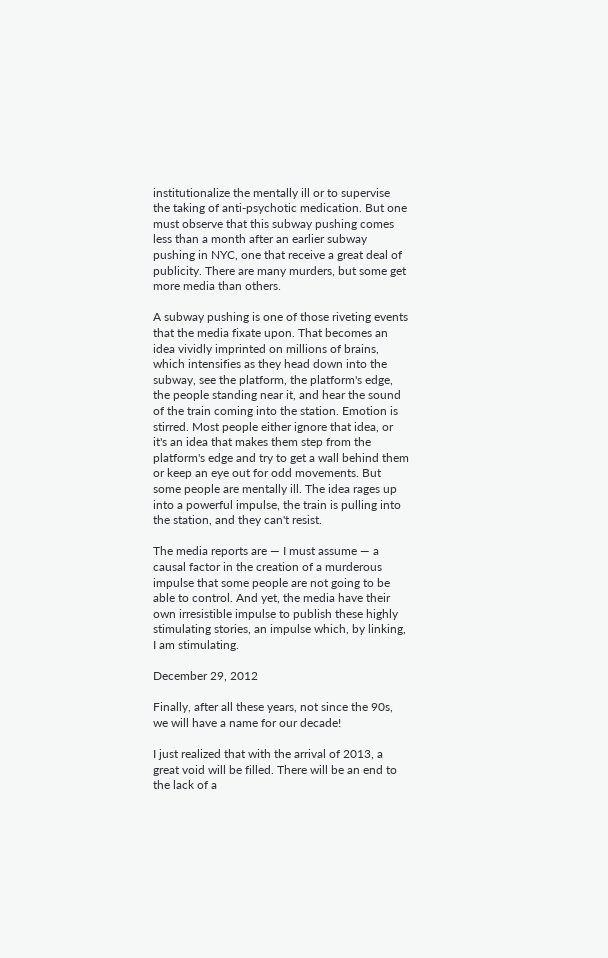institutionalize the mentally ill or to supervise the taking of anti-psychotic medication. But one must observe that this subway pushing comes less than a month after an earlier subway pushing in NYC, one that receive a great deal of publicity. There are many murders, but some get more media than others.

A subway pushing is one of those riveting events that the media fixate upon. That becomes an idea vividly imprinted on millions of brains, which intensifies as they head down into the subway, see the platform, the platform's edge, the people standing near it, and hear the sound of the train coming into the station. Emotion is stirred. Most people either ignore that idea, or it's an idea that makes them step from the platform's edge and try to get a wall behind them or keep an eye out for odd movements. But some people are mentally ill. The idea rages up into a powerful impulse, the train is pulling into the station, and they can't resist.

The media reports are — I must assume — a causal factor in the creation of a murderous impulse that some people are not going to be able to control. And yet, the media have their own irresistible impulse to publish these highly stimulating stories, an impulse which, by linking, I am stimulating.

December 29, 2012

Finally, after all these years, not since the 90s, we will have a name for our decade!

I just realized that with the arrival of 2013, a great void will be filled. There will be an end to the lack of a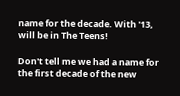name for the decade. With '13, will be in The Teens!

Don't tell me we had a name for the first decade of the new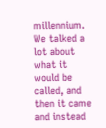millennium. We talked a lot about what it would be called, and then it came and instead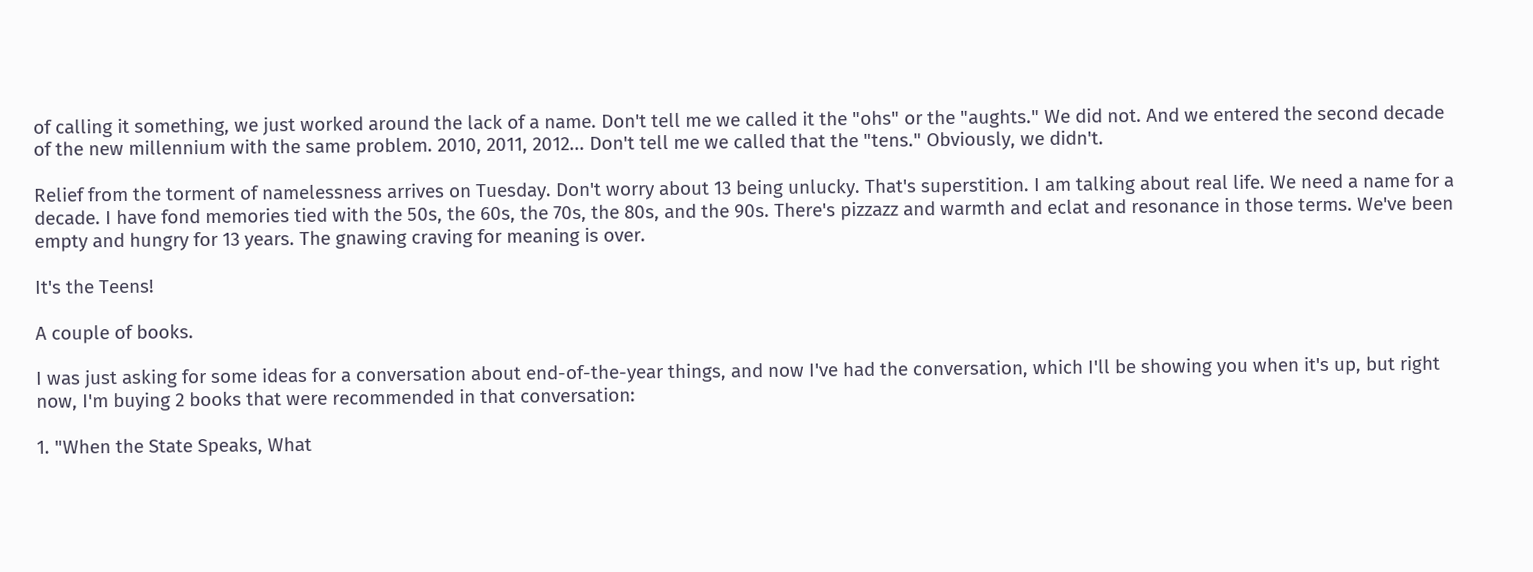of calling it something, we just worked around the lack of a name. Don't tell me we called it the "ohs" or the "aughts." We did not. And we entered the second decade of the new millennium with the same problem. 2010, 2011, 2012... Don't tell me we called that the "tens." Obviously, we didn't.

Relief from the torment of namelessness arrives on Tuesday. Don't worry about 13 being unlucky. That's superstition. I am talking about real life. We need a name for a decade. I have fond memories tied with the 50s, the 60s, the 70s, the 80s, and the 90s. There's pizzazz and warmth and eclat and resonance in those terms. We've been empty and hungry for 13 years. The gnawing craving for meaning is over.

It's the Teens!

A couple of books.

I was just asking for some ideas for a conversation about end-of-the-year things, and now I've had the conversation, which I'll be showing you when it's up, but right now, I'm buying 2 books that were recommended in that conversation:

1. "When the State Speaks, What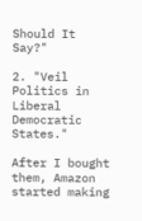Should It Say?"

2. "Veil Politics in Liberal Democratic States."

After I bought them, Amazon started making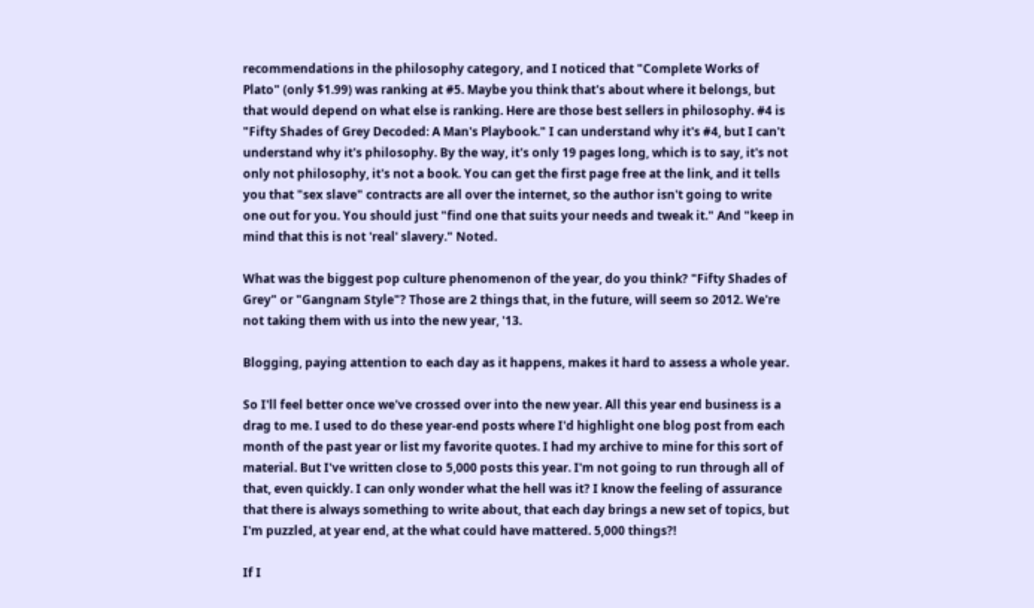recommendations in the philosophy category, and I noticed that "Complete Works of Plato" (only $1.99) was ranking at #5. Maybe you think that's about where it belongs, but that would depend on what else is ranking. Here are those best sellers in philosophy. #4 is "Fifty Shades of Grey Decoded: A Man's Playbook." I can understand why it's #4, but I can't understand why it's philosophy. By the way, it's only 19 pages long, which is to say, it's not only not philosophy, it's not a book. You can get the first page free at the link, and it tells you that "sex slave" contracts are all over the internet, so the author isn't going to write one out for you. You should just "find one that suits your needs and tweak it." And "keep in mind that this is not 'real' slavery." Noted.

What was the biggest pop culture phenomenon of the year, do you think? "Fifty Shades of Grey" or "Gangnam Style"? Those are 2 things that, in the future, will seem so 2012. We're not taking them with us into the new year, '13.

Blogging, paying attention to each day as it happens, makes it hard to assess a whole year.

So I'll feel better once we've crossed over into the new year. All this year end business is a drag to me. I used to do these year-end posts where I'd highlight one blog post from each month of the past year or list my favorite quotes. I had my archive to mine for this sort of material. But I've written close to 5,000 posts this year. I'm not going to run through all of that, even quickly. I can only wonder what the hell was it? I know the feeling of assurance that there is always something to write about, that each day brings a new set of topics, but I'm puzzled, at year end, at the what could have mattered. 5,000 things?!

If I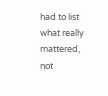had to list what really mattered, not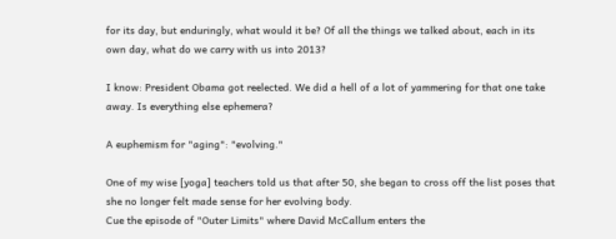for its day, but enduringly, what would it be? Of all the things we talked about, each in its own day, what do we carry with us into 2013?

I know: President Obama got reelected. We did a hell of a lot of yammering for that one take away. Is everything else ephemera?

A euphemism for "aging": "evolving."

One of my wise [yoga] teachers told us that after 50, she began to cross off the list poses that she no longer felt made sense for her evolving body.
Cue the episode of "Outer Limits" where David McCallum enters the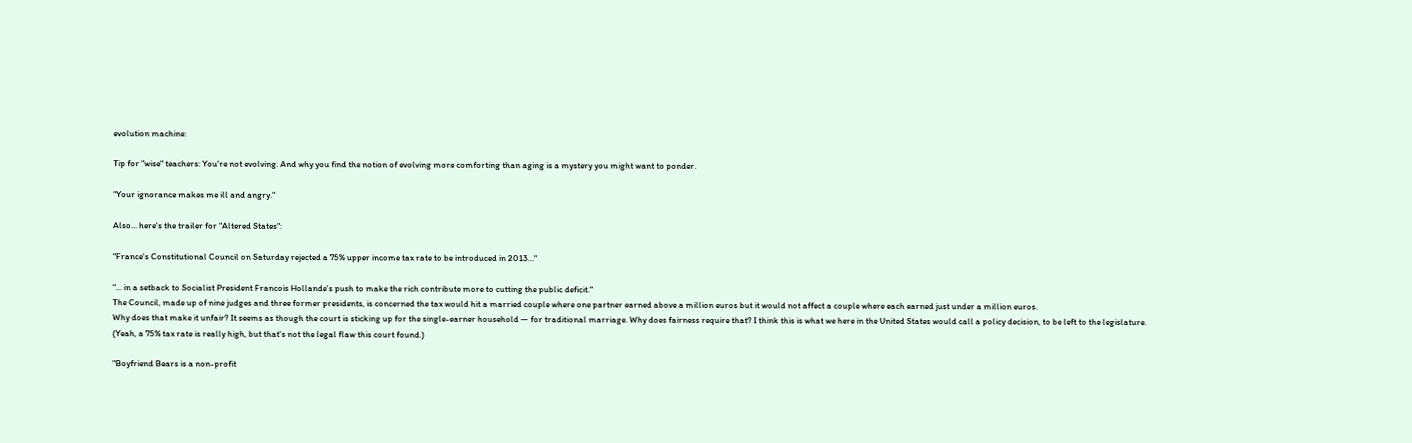evolution machine:

Tip for "wise" teachers: You're not evolving. And why you find the notion of evolving more comforting than aging is a mystery you might want to ponder.

"Your ignorance makes me ill and angry."

Also... here's the trailer for "Altered States":

"France's Constitutional Council on Saturday rejected a 75% upper income tax rate to be introduced in 2013..."

"... in a setback to Socialist President Francois Hollande's push to make the rich contribute more to cutting the public deficit."
The Council, made up of nine judges and three former presidents, is concerned the tax would hit a married couple where one partner earned above a million euros but it would not affect a couple where each earned just under a million euros.
Why does that make it unfair? It seems as though the court is sticking up for the single-earner household — for traditional marriage. Why does fairness require that? I think this is what we here in the United States would call a policy decision, to be left to the legislature. (Yeah, a 75% tax rate is really high, but that's not the legal flaw this court found.)

"Boyfriend Bears is a non-profit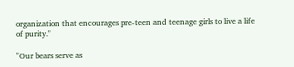organization that encourages pre-teen and teenage girls to live a life of purity."

"Our bears serve as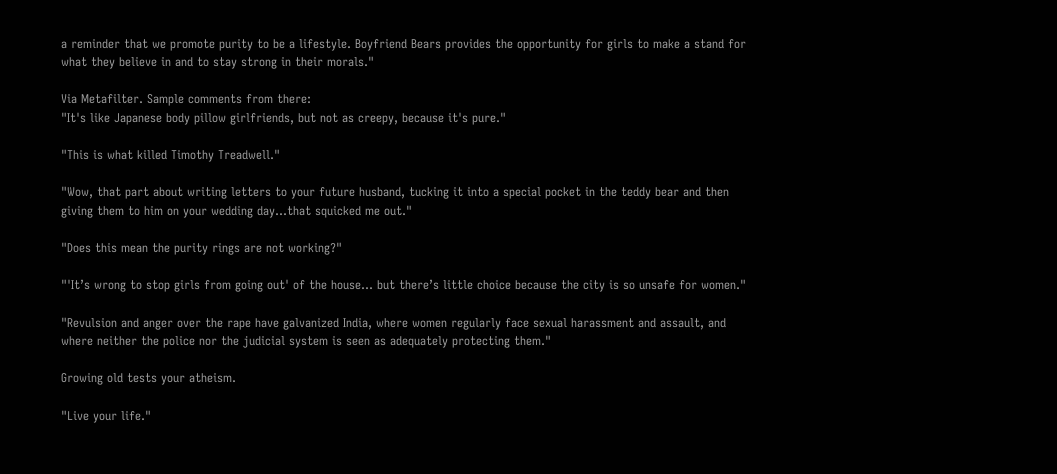a reminder that we promote purity to be a lifestyle. Boyfriend Bears provides the opportunity for girls to make a stand for what they believe in and to stay strong in their morals."

Via Metafilter. Sample comments from there:
"It's like Japanese body pillow girlfriends, but not as creepy, because it's pure."

"This is what killed Timothy Treadwell."

"Wow, that part about writing letters to your future husband, tucking it into a special pocket in the teddy bear and then giving them to him on your wedding day...that squicked me out."

"Does this mean the purity rings are not working?"

"'It’s wrong to stop girls from going out' of the house... but there’s little choice because the city is so unsafe for women."

"Revulsion and anger over the rape have galvanized India, where women regularly face sexual harassment and assault, and where neither the police nor the judicial system is seen as adequately protecting them."

Growing old tests your atheism.

"Live your life."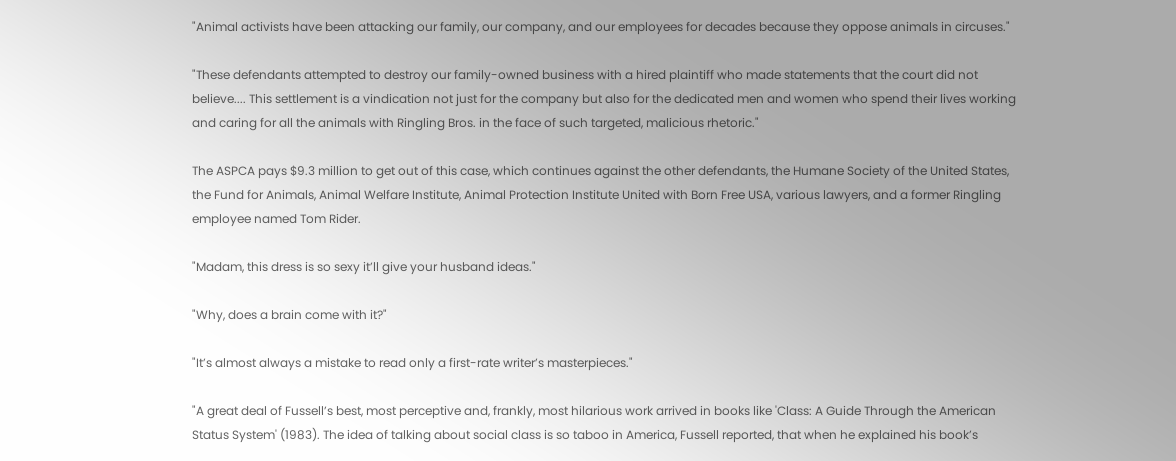"Animal activists have been attacking our family, our company, and our employees for decades because they oppose animals in circuses."

"These defendants attempted to destroy our family-owned business with a hired plaintiff who made statements that the court did not believe.... This settlement is a vindication not just for the company but also for the dedicated men and women who spend their lives working and caring for all the animals with Ringling Bros. in the face of such targeted, malicious rhetoric."

The ASPCA pays $9.3 million to get out of this case, which continues against the other defendants, the Humane Society of the United States, the Fund for Animals, Animal Welfare Institute, Animal Protection Institute United with Born Free USA, various lawyers, and a former Ringling employee named Tom Rider.

"Madam, this dress is so sexy it’ll give your husband ideas."

"Why, does a brain come with it?"

"It’s almost always a mistake to read only a first-rate writer’s masterpieces."

"A great deal of Fussell’s best, most perceptive and, frankly, most hilarious work arrived in books like 'Class: A Guide Through the American Status System' (1983). The idea of talking about social class is so taboo in America, Fussell reported, that when he explained his book’s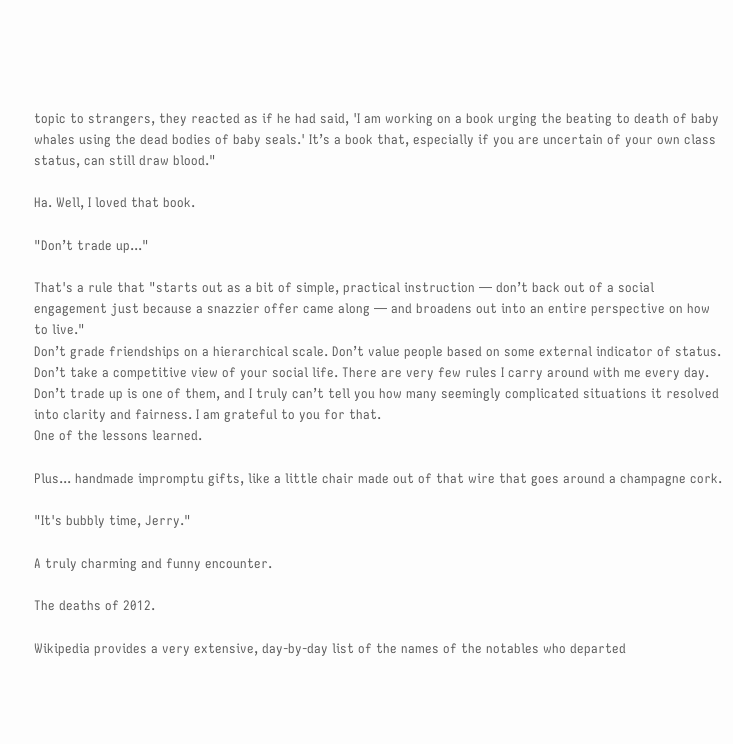topic to strangers, they reacted as if he had said, 'I am working on a book urging the beating to death of baby whales using the dead bodies of baby seals.' It’s a book that, especially if you are uncertain of your own class status, can still draw blood."

Ha. Well, I loved that book.

"Don’t trade up..."

That's a rule that "starts out as a bit of simple, practical instruction — don’t back out of a social engagement just because a snazzier offer came along — and broadens out into an entire perspective on how to live."
Don’t grade friendships on a hierarchical scale. Don’t value people based on some external indicator of status. Don’t take a competitive view of your social life. There are very few rules I carry around with me every day. Don’t trade up is one of them, and I truly can’t tell you how many seemingly complicated situations it resolved into clarity and fairness. I am grateful to you for that.
One of the lessons learned.

Plus... handmade impromptu gifts, like a little chair made out of that wire that goes around a champagne cork.

"It's bubbly time, Jerry."

A truly charming and funny encounter.

The deaths of 2012.

Wikipedia provides a very extensive, day-by-day list of the names of the notables who departed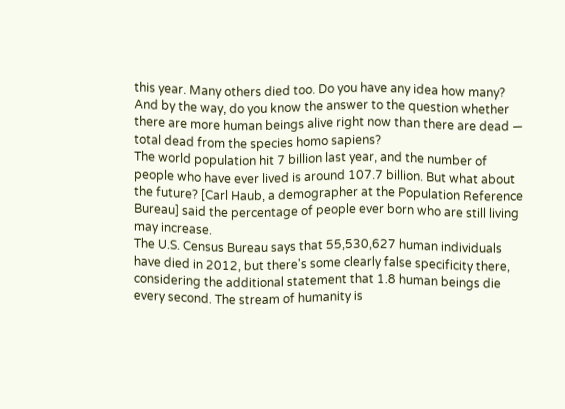this year. Many others died too. Do you have any idea how many? And by the way, do you know the answer to the question whether there are more human beings alive right now than there are dead — total dead from the species homo sapiens?
The world population hit 7 billion last year, and the number of people who have ever lived is around 107.7 billion. But what about the future? [Carl Haub, a demographer at the Population Reference Bureau] said the percentage of people ever born who are still living may increase.
The U.S. Census Bureau says that 55,530,627 human individuals have died in 2012, but there's some clearly false specificity there, considering the additional statement that 1.8 human beings die every second. The stream of humanity is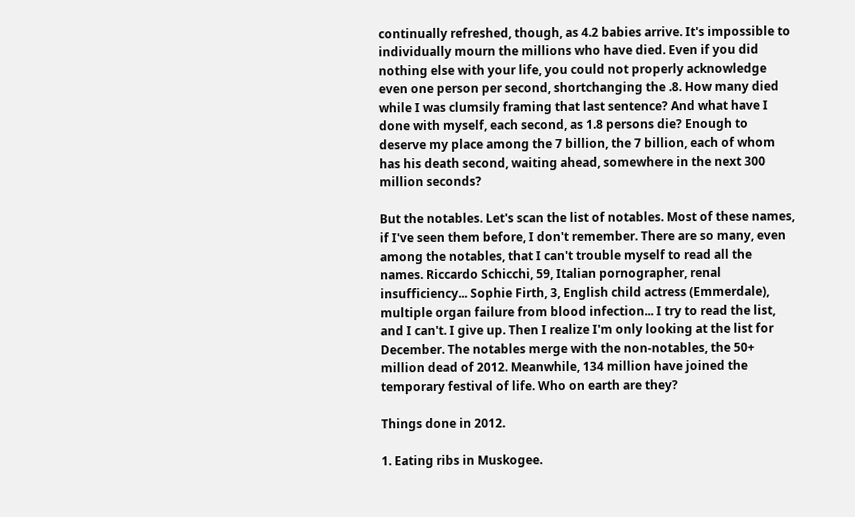continually refreshed, though, as 4.2 babies arrive. It's impossible to individually mourn the millions who have died. Even if you did nothing else with your life, you could not properly acknowledge even one person per second, shortchanging the .8. How many died while I was clumsily framing that last sentence? And what have I done with myself, each second, as 1.8 persons die? Enough to deserve my place among the 7 billion, the 7 billion, each of whom has his death second, waiting ahead, somewhere in the next 300 million seconds?

But the notables. Let's scan the list of notables. Most of these names, if I've seen them before, I don't remember. There are so many, even among the notables, that I can't trouble myself to read all the names. Riccardo Schicchi, 59, Italian pornographer, renal insufficiency... Sophie Firth, 3, English child actress (Emmerdale), multiple organ failure from blood infection... I try to read the list, and I can't. I give up. Then I realize I'm only looking at the list for December. The notables merge with the non-notables, the 50+ million dead of 2012. Meanwhile, 134 million have joined the temporary festival of life. Who on earth are they?

Things done in 2012.

1. Eating ribs in Muskogee.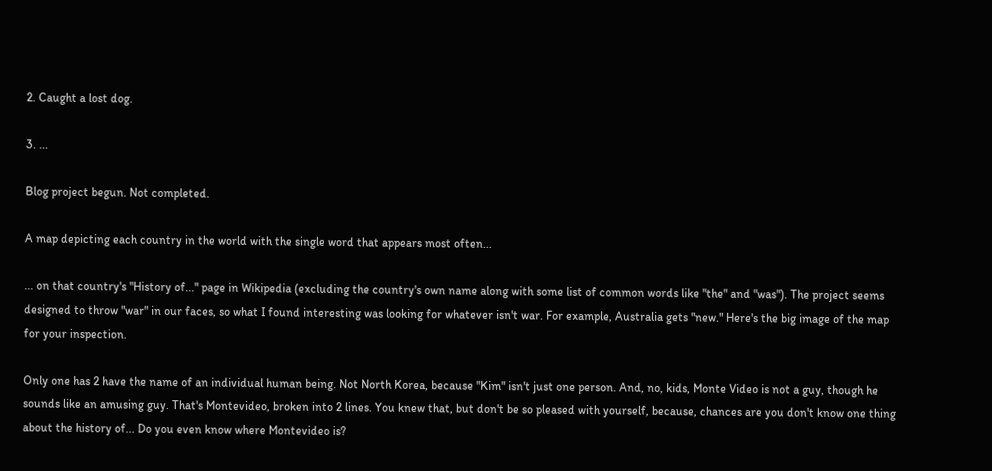2. Caught a lost dog.

3. ...

Blog project begun. Not completed.

A map depicting each country in the world with the single word that appears most often...

... on that country's "History of..." page in Wikipedia (excluding the country's own name along with some list of common words like "the" and "was"). The project seems designed to throw "war" in our faces, so what I found interesting was looking for whatever isn't war. For example, Australia gets "new." Here's the big image of the map for your inspection.

Only one has 2 have the name of an individual human being. Not North Korea, because "Kim" isn't just one person. And, no, kids, Monte Video is not a guy, though he sounds like an amusing guy. That's Montevideo, broken into 2 lines. You knew that, but don't be so pleased with yourself, because, chances are you don't know one thing about the history of... Do you even know where Montevideo is?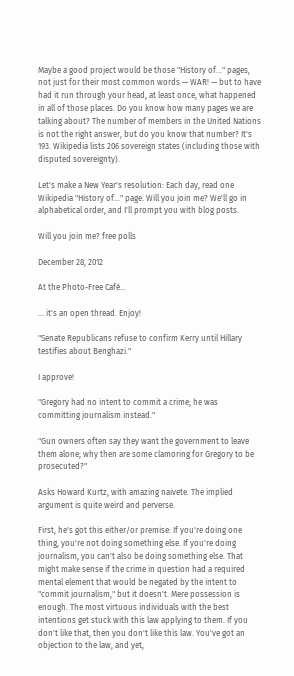Maybe a good project would be those "History of..." pages, not just for their most common words — WAR! — but to have had it run through your head, at least once, what happened in all of those places. Do you know how many pages we are talking about? The number of members in the United Nations is not the right answer, but do you know that number? It's 193. Wikipedia lists 206 sovereign states (including those with disputed sovereignty).

Let's make a New Year's resolution: Each day, read one Wikipedia "History of..." page. Will you join me? We'll go in alphabetical order, and I'll prompt you with blog posts.

Will you join me? free polls

December 28, 2012

At the Photo-Free Café...

... it's an open thread. Enjoy!

"Senate Republicans refuse to confirm Kerry until Hillary testifies about Benghazi."

I approve!

"Gregory had no intent to commit a crime; he was committing journalism instead."

"Gun owners often say they want the government to leave them alone; why then are some clamoring for Gregory to be prosecuted?"

Asks Howard Kurtz, with amazing naivete. The implied argument is quite weird and perverse.

First, he's got this either/or premise: If you're doing one thing, you're not doing something else. If you're doing journalism, you can't also be doing something else. That might make sense if the crime in question had a required mental element that would be negated by the intent to "commit journalism," but it doesn't. Mere possession is enough. The most virtuous individuals with the best intentions get stuck with this law applying to them. If you don't like that, then you don't like this law. You've got an objection to the law, and yet,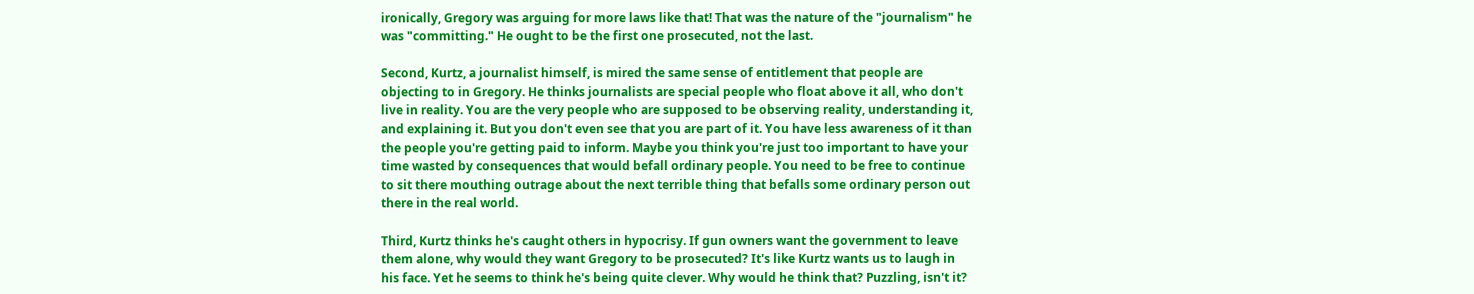ironically, Gregory was arguing for more laws like that! That was the nature of the "journalism" he was "committing." He ought to be the first one prosecuted, not the last.

Second, Kurtz, a journalist himself, is mired the same sense of entitlement that people are objecting to in Gregory. He thinks journalists are special people who float above it all, who don't live in reality. You are the very people who are supposed to be observing reality, understanding it, and explaining it. But you don't even see that you are part of it. You have less awareness of it than the people you're getting paid to inform. Maybe you think you're just too important to have your time wasted by consequences that would befall ordinary people. You need to be free to continue to sit there mouthing outrage about the next terrible thing that befalls some ordinary person out there in the real world.

Third, Kurtz thinks he's caught others in hypocrisy. If gun owners want the government to leave them alone, why would they want Gregory to be prosecuted? It's like Kurtz wants us to laugh in his face. Yet he seems to think he's being quite clever. Why would he think that? Puzzling, isn't it?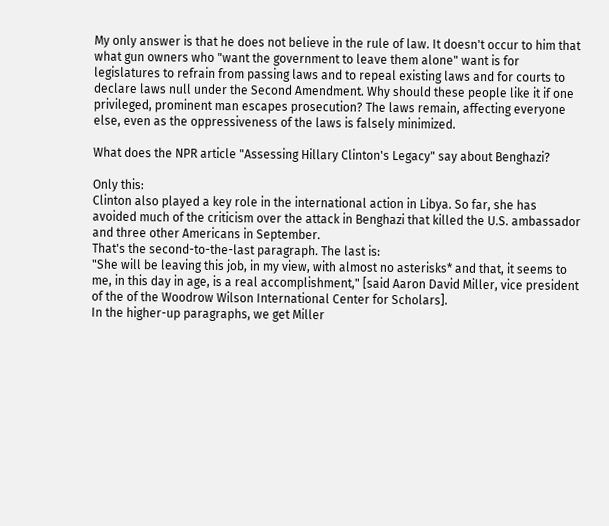My only answer is that he does not believe in the rule of law. It doesn't occur to him that what gun owners who "want the government to leave them alone" want is for legislatures to refrain from passing laws and to repeal existing laws and for courts to declare laws null under the Second Amendment. Why should these people like it if one privileged, prominent man escapes prosecution? The laws remain, affecting everyone else, even as the oppressiveness of the laws is falsely minimized.

What does the NPR article "Assessing Hillary Clinton's Legacy" say about Benghazi?

Only this:
Clinton also played a key role in the international action in Libya. So far, she has avoided much of the criticism over the attack in Benghazi that killed the U.S. ambassador and three other Americans in September.
That's the second-to-the-last paragraph. The last is:
"She will be leaving this job, in my view, with almost no asterisks* and that, it seems to me, in this day in age, is a real accomplishment," [said Aaron David Miller, vice president of the of the Woodrow Wilson International Center for Scholars].
In the higher-up paragraphs, we get Miller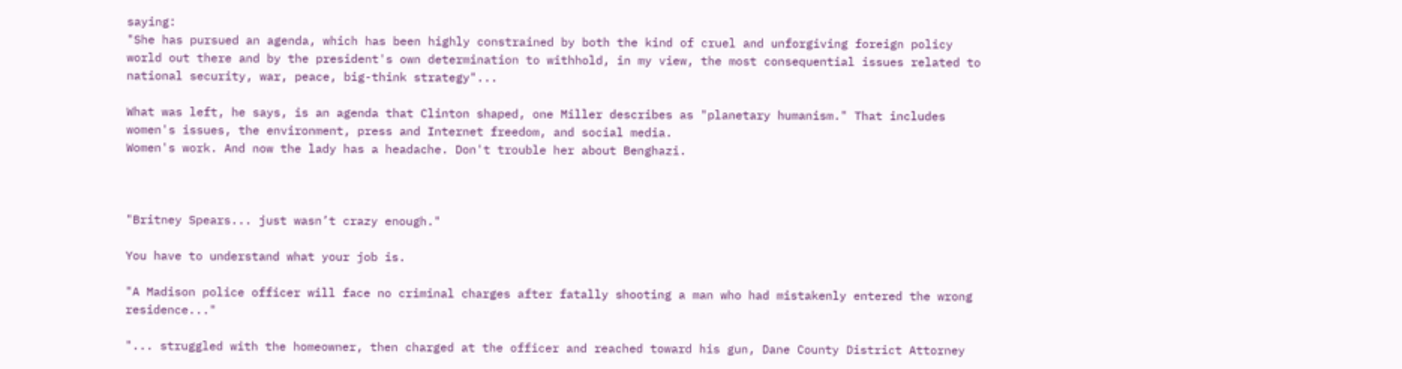saying:
"She has pursued an agenda, which has been highly constrained by both the kind of cruel and unforgiving foreign policy world out there and by the president's own determination to withhold, in my view, the most consequential issues related to national security, war, peace, big-think strategy"...

What was left, he says, is an agenda that Clinton shaped, one Miller describes as "planetary humanism." That includes women's issues, the environment, press and Internet freedom, and social media.
Women's work. And now the lady has a headache. Don't trouble her about Benghazi.



"Britney Spears... just wasn’t crazy enough."

You have to understand what your job is.

"A Madison police officer will face no criminal charges after fatally shooting a man who had mistakenly entered the wrong residence..."

"... struggled with the homeowner, then charged at the officer and reached toward his gun, Dane County District Attorney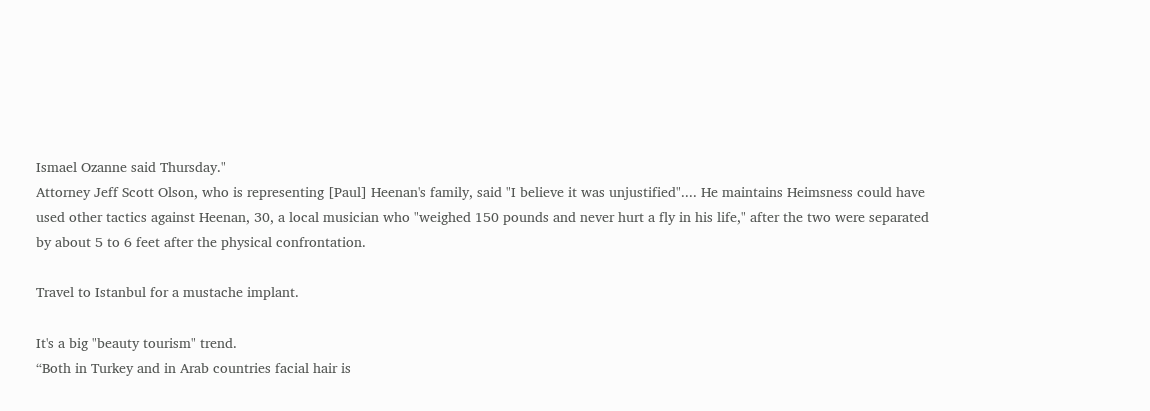Ismael Ozanne said Thursday."
Attorney Jeff Scott Olson, who is representing [Paul] Heenan's family, said "I believe it was unjustified".... He maintains Heimsness could have used other tactics against Heenan, 30, a local musician who "weighed 150 pounds and never hurt a fly in his life," after the two were separated by about 5 to 6 feet after the physical confrontation.

Travel to Istanbul for a mustache implant.

It's a big "beauty tourism" trend.
“Both in Turkey and in Arab countries facial hair is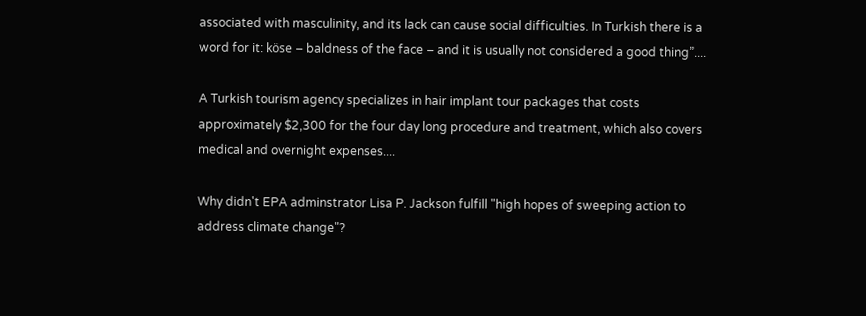associated with masculinity, and its lack can cause social difficulties. In Turkish there is a word for it: köse – baldness of the face – and it is usually not considered a good thing”....

A Turkish tourism agency specializes in hair implant tour packages that costs approximately $2,300 for the four day long procedure and treatment, which also covers medical and overnight expenses....

Why didn't EPA adminstrator Lisa P. Jackson fulfill "high hopes of sweeping action to address climate change"?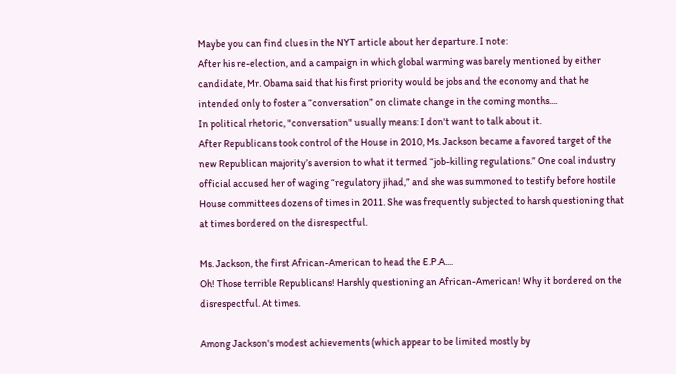Maybe you can find clues in the NYT article about her departure. I note:
After his re-election, and a campaign in which global warming was barely mentioned by either candidate, Mr. Obama said that his first priority would be jobs and the economy and that he intended only to foster a “conversation” on climate change in the coming months....
In political rhetoric, "conversation" usually means: I don't want to talk about it.
After Republicans took control of the House in 2010, Ms. Jackson became a favored target of the new Republican majority’s aversion to what it termed “job-killing regulations.” One coal industry official accused her of waging “regulatory jihad,” and she was summoned to testify before hostile House committees dozens of times in 2011. She was frequently subjected to harsh questioning that at times bordered on the disrespectful.

Ms. Jackson, the first African-American to head the E.P.A....
Oh! Those terrible Republicans! Harshly questioning an African-American! Why it bordered on the disrespectful. At times.

Among Jackson's modest achievements (which appear to be limited mostly by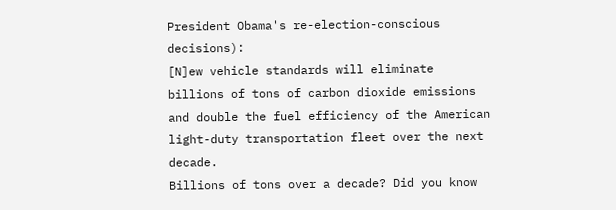President Obama's re-election-conscious decisions):
[N]ew vehicle standards will eliminate billions of tons of carbon dioxide emissions and double the fuel efficiency of the American light-duty transportation fleet over the next decade.
Billions of tons over a decade? Did you know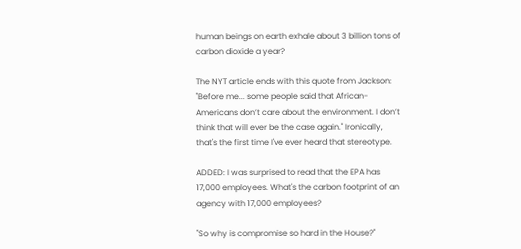human beings on earth exhale about 3 billion tons of carbon dioxide a year?

The NYT article ends with this quote from Jackson: "Before me... some people said that African-Americans don’t care about the environment. I don’t think that will ever be the case again." Ironically, that's the first time I've ever heard that stereotype.

ADDED: I was surprised to read that the EPA has 17,000 employees. What's the carbon footprint of an agency with 17,000 employees?

"So why is compromise so hard in the House?"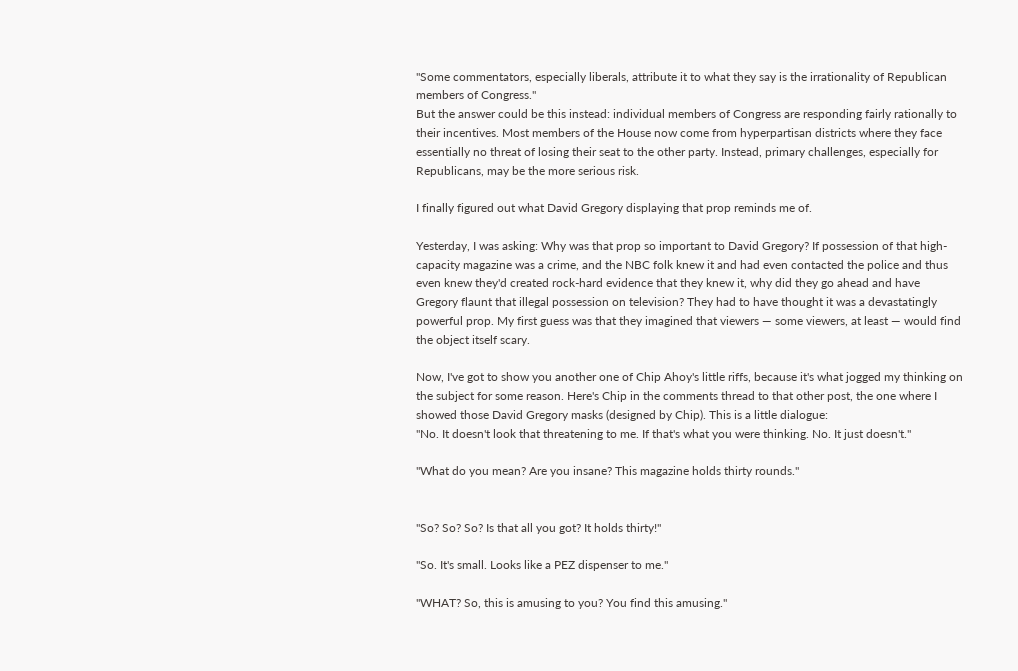"Some commentators, especially liberals, attribute it to what they say is the irrationality of Republican members of Congress."
But the answer could be this instead: individual members of Congress are responding fairly rationally to their incentives. Most members of the House now come from hyperpartisan districts where they face essentially no threat of losing their seat to the other party. Instead, primary challenges, especially for Republicans, may be the more serious risk.

I finally figured out what David Gregory displaying that prop reminds me of.

Yesterday, I was asking: Why was that prop so important to David Gregory? If possession of that high-capacity magazine was a crime, and the NBC folk knew it and had even contacted the police and thus even knew they'd created rock-hard evidence that they knew it, why did they go ahead and have Gregory flaunt that illegal possession on television? They had to have thought it was a devastatingly powerful prop. My first guess was that they imagined that viewers — some viewers, at least — would find the object itself scary.

Now, I've got to show you another one of Chip Ahoy's little riffs, because it's what jogged my thinking on the subject for some reason. Here's Chip in the comments thread to that other post, the one where I showed those David Gregory masks (designed by Chip). This is a little dialogue:
"No. It doesn't look that threatening to me. If that's what you were thinking. No. It just doesn't."

"What do you mean? Are you insane? This magazine holds thirty rounds."


"So? So? So? Is that all you got? It holds thirty!"

"So. It's small. Looks like a PEZ dispenser to me."

"WHAT? So, this is amusing to you? You find this amusing."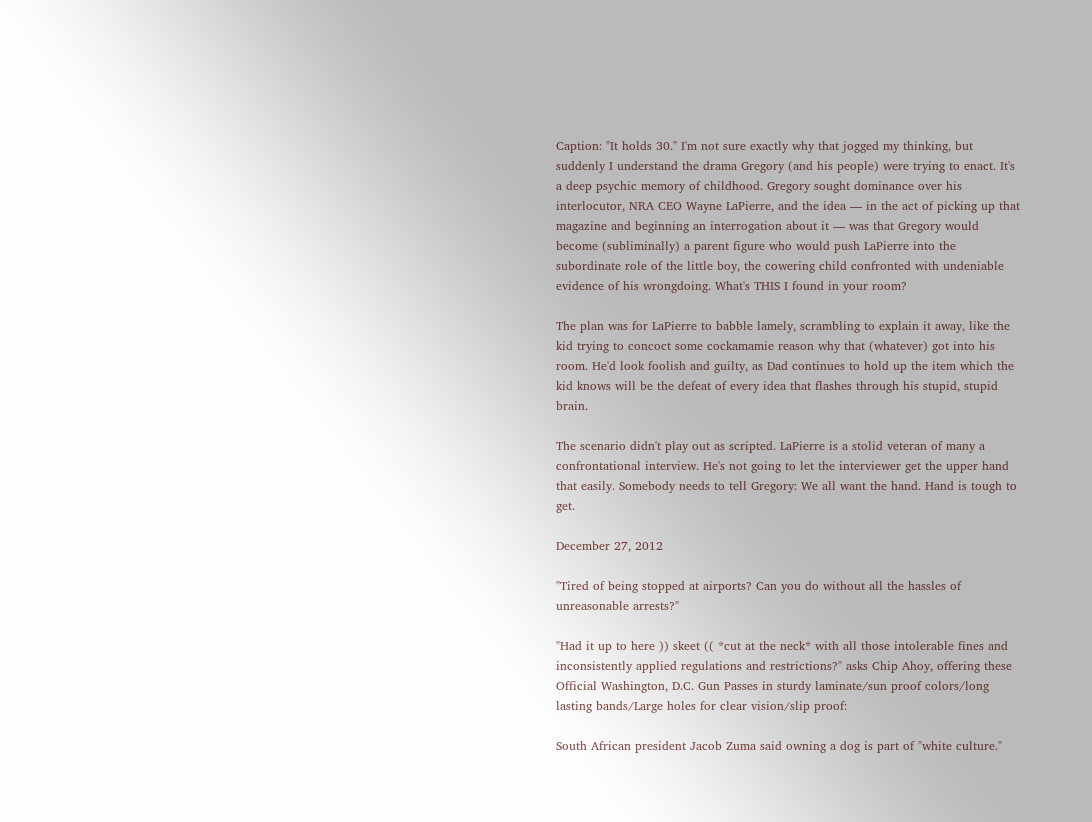Caption: "It holds 30." I'm not sure exactly why that jogged my thinking, but suddenly I understand the drama Gregory (and his people) were trying to enact. It's a deep psychic memory of childhood. Gregory sought dominance over his interlocutor, NRA CEO Wayne LaPierre, and the idea — in the act of picking up that magazine and beginning an interrogation about it — was that Gregory would become (subliminally) a parent figure who would push LaPierre into the subordinate role of the little boy, the cowering child confronted with undeniable evidence of his wrongdoing. What's THIS I found in your room?

The plan was for LaPierre to babble lamely, scrambling to explain it away, like the kid trying to concoct some cockamamie reason why that (whatever) got into his room. He'd look foolish and guilty, as Dad continues to hold up the item which the kid knows will be the defeat of every idea that flashes through his stupid, stupid brain.

The scenario didn't play out as scripted. LaPierre is a stolid veteran of many a confrontational interview. He's not going to let the interviewer get the upper hand that easily. Somebody needs to tell Gregory: We all want the hand. Hand is tough to get.

December 27, 2012

"Tired of being stopped at airports? Can you do without all the hassles of unreasonable arrests?"

"Had it up to here )) skeet (( *cut at the neck* with all those intolerable fines and inconsistently applied regulations and restrictions?" asks Chip Ahoy, offering these Official Washington, D.C. Gun Passes in sturdy laminate/sun proof colors/long lasting bands/Large holes for clear vision/slip proof:

South African president Jacob Zuma said owning a dog is part of "white culture."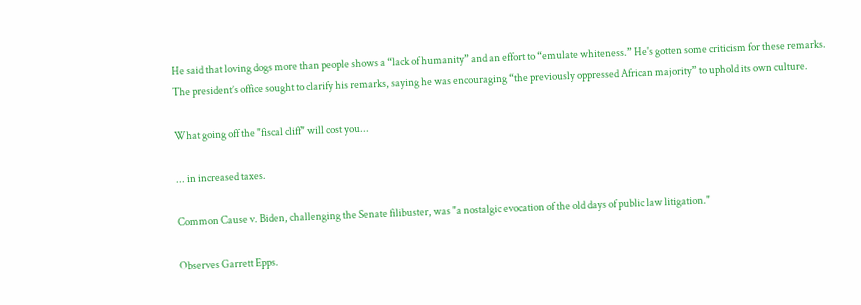He said that loving dogs more than people shows a “lack of humanity” and an effort to “emulate whiteness.” He's gotten some criticism for these remarks.
The president’s office sought to clarify his remarks, saying he was encouraging “the previously oppressed African majority” to uphold its own culture.

What going off the "fiscal cliff" will cost you...

... in increased taxes.

Common Cause v. Biden, challenging the Senate filibuster, was "a nostalgic evocation of the old days of public law litigation."

Observes Garrett Epps.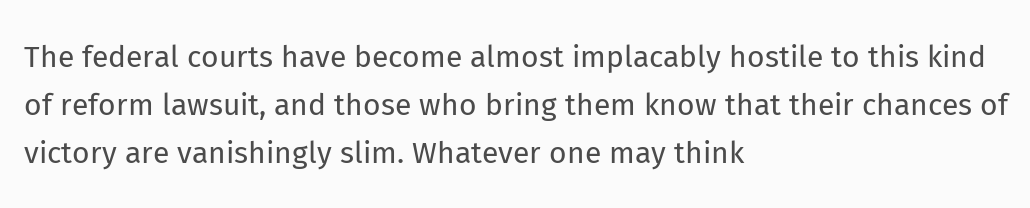The federal courts have become almost implacably hostile to this kind of reform lawsuit, and those who bring them know that their chances of victory are vanishingly slim. Whatever one may think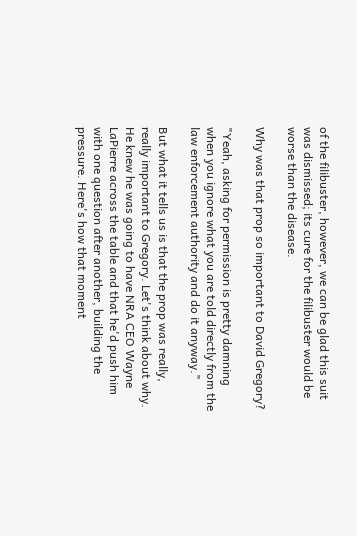of the filibuster, however, we can be glad this suit was dismissed; its cure for the filibuster would be worse than the disease.

Why was that prop so important to David Gregory?

"Yeah, asking for permission is pretty damning when you ignore what you are told directly from the law enforcement authority and do it anyway."

But what it tells us is that the prop was really, really important to Gregory. Let's think about why. He knew he was going to have NRA CEO Wayne LaPierre across the table and that he'd push him with one question after another, building the pressure. Here's how that moment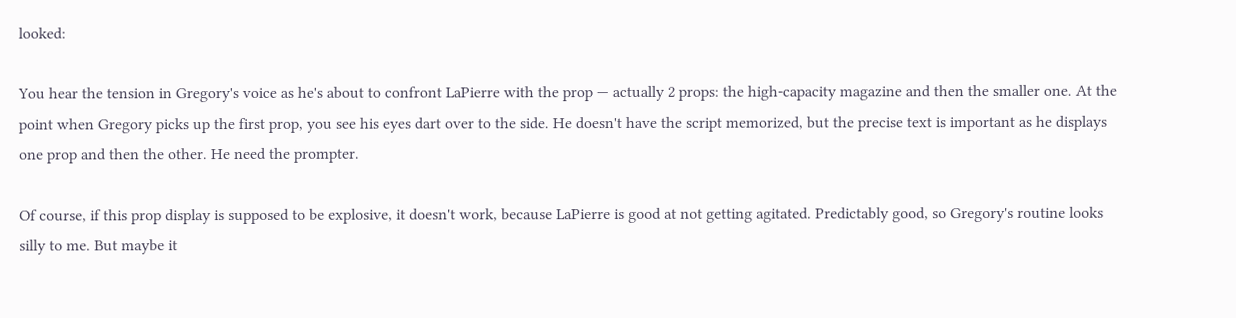looked:

You hear the tension in Gregory's voice as he's about to confront LaPierre with the prop — actually 2 props: the high-capacity magazine and then the smaller one. At the point when Gregory picks up the first prop, you see his eyes dart over to the side. He doesn't have the script memorized, but the precise text is important as he displays one prop and then the other. He need the prompter.

Of course, if this prop display is supposed to be explosive, it doesn't work, because LaPierre is good at not getting agitated. Predictably good, so Gregory's routine looks silly to me. But maybe it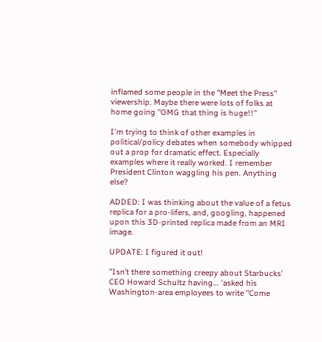inflamed some people in the "Meet the Press" viewership. Maybe there were lots of folks at home going "OMG that thing is huge!!"

I'm trying to think of other examples in political/policy debates when somebody whipped out a prop for dramatic effect. Especially examples where it really worked. I remember President Clinton waggling his pen. Anything else?

ADDED: I was thinking about the value of a fetus replica for a pro-lifers, and, googling, happened upon this 3D-printed replica made from an MRI image.

UPDATE: I figured it out!

"Isn’t there something creepy about Starbucks’ CEO Howard Schultz having... 'asked his Washington-area employees to write "Come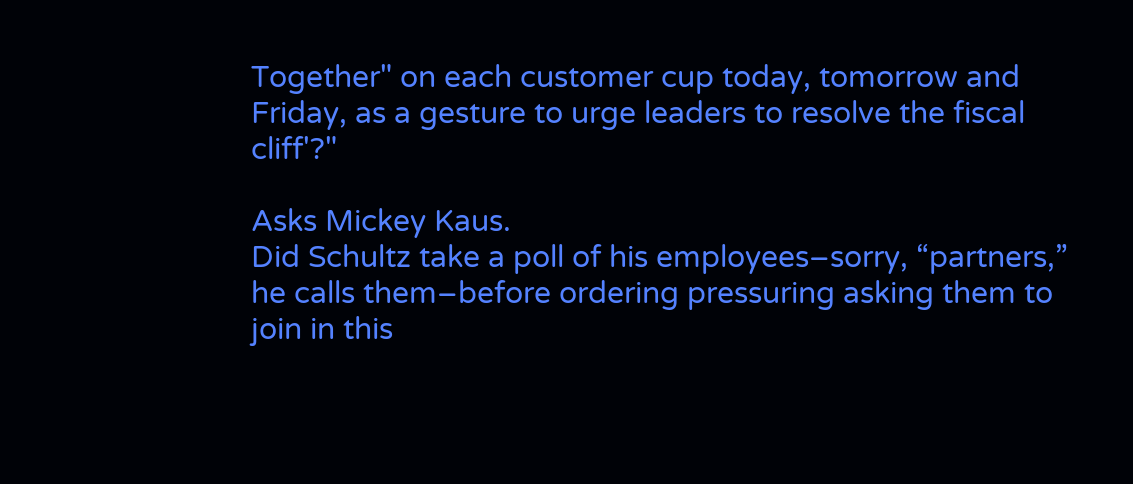Together" on each customer cup today, tomorrow and Friday, as a gesture to urge leaders to resolve the fiscal cliff'?"

Asks Mickey Kaus.
Did Schultz take a poll of his employees–sorry, “partners,” he calls them–before ordering pressuring asking them to join in this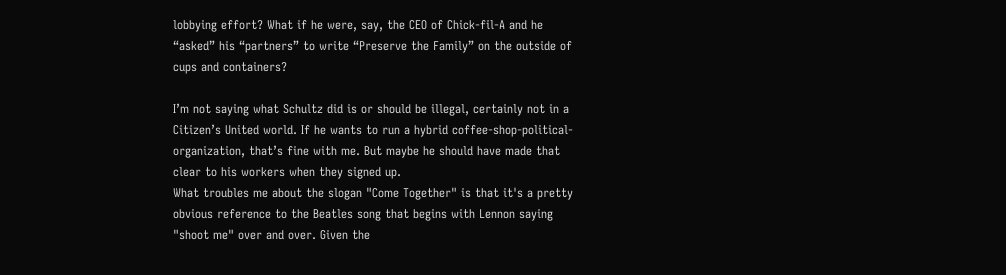lobbying effort? What if he were, say, the CEO of Chick-fil-A and he “asked” his “partners” to write “Preserve the Family” on the outside of cups and containers?

I’m not saying what Schultz did is or should be illegal, certainly not in a Citizen’s United world. If he wants to run a hybrid coffee-shop-political-organization, that’s fine with me. But maybe he should have made that clear to his workers when they signed up.
What troubles me about the slogan "Come Together" is that it's a pretty obvious reference to the Beatles song that begins with Lennon saying "shoot me" over and over. Given the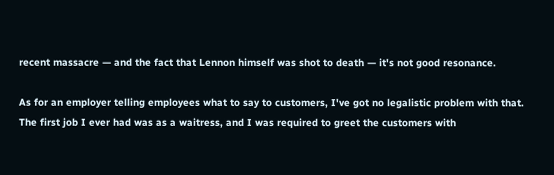recent massacre — and the fact that Lennon himself was shot to death — it's not good resonance.

As for an employer telling employees what to say to customers, I've got no legalistic problem with that. The first job I ever had was as a waitress, and I was required to greet the customers with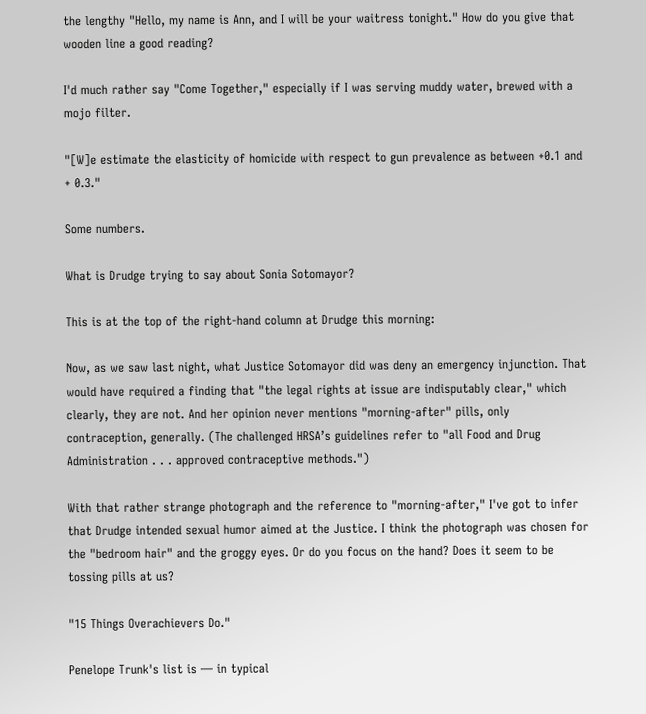the lengthy "Hello, my name is Ann, and I will be your waitress tonight." How do you give that wooden line a good reading?

I'd much rather say "Come Together," especially if I was serving muddy water, brewed with a mojo filter.

"[W]e estimate the elasticity of homicide with respect to gun prevalence as between +0.1 and + 0.3."

Some numbers.

What is Drudge trying to say about Sonia Sotomayor?

This is at the top of the right-hand column at Drudge this morning:

Now, as we saw last night, what Justice Sotomayor did was deny an emergency injunction. That would have required a finding that "the legal rights at issue are indisputably clear," which clearly, they are not. And her opinion never mentions "morning-after" pills, only contraception, generally. (The challenged HRSA’s guidelines refer to "all Food and Drug Administration . . . approved contraceptive methods.")

With that rather strange photograph and the reference to "morning-after," I've got to infer that Drudge intended sexual humor aimed at the Justice. I think the photograph was chosen for the "bedroom hair" and the groggy eyes. Or do you focus on the hand? Does it seem to be tossing pills at us?

"15 Things Overachievers Do."

Penelope Trunk's list is — in typical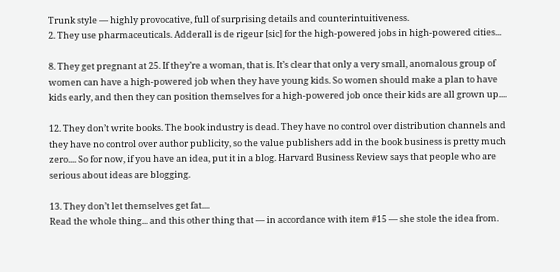Trunk style — highly provocative, full of surprising details and counterintuitiveness.
2. They use pharmaceuticals. Adderall is de rigeur [sic] for the high-powered jobs in high-powered cities...

8. They get pregnant at 25. If they’re a woman, that is. It’s clear that only a very small, anomalous group of women can have a high-powered job when they have young kids. So women should make a plan to have kids early, and then they can position themselves for a high-powered job once their kids are all grown up....

12. They don’t write books. The book industry is dead. They have no control over distribution channels and they have no control over author publicity, so the value publishers add in the book business is pretty much zero.... So for now, if you have an idea, put it in a blog. Harvard Business Review says that people who are serious about ideas are blogging.

13. They don’t let themselves get fat....
Read the whole thing... and this other thing that — in accordance with item #15 — she stole the idea from.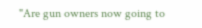"Are gun owners now going to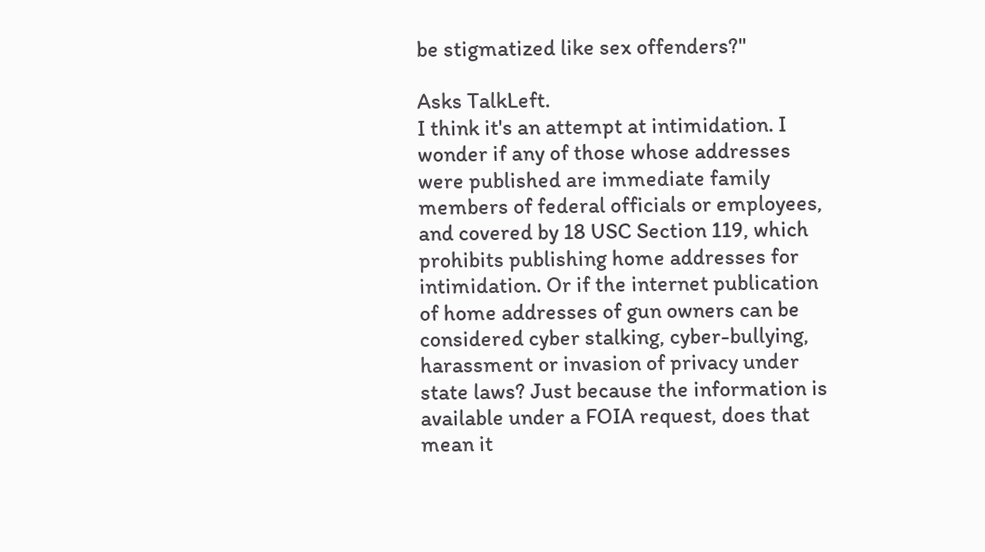be stigmatized like sex offenders?"

Asks TalkLeft.
I think it's an attempt at intimidation. I wonder if any of those whose addresses were published are immediate family members of federal officials or employees, and covered by 18 USC Section 119, which prohibits publishing home addresses for intimidation. Or if the internet publication of home addresses of gun owners can be considered cyber stalking, cyber-bullying, harassment or invasion of privacy under state laws? Just because the information is available under a FOIA request, does that mean it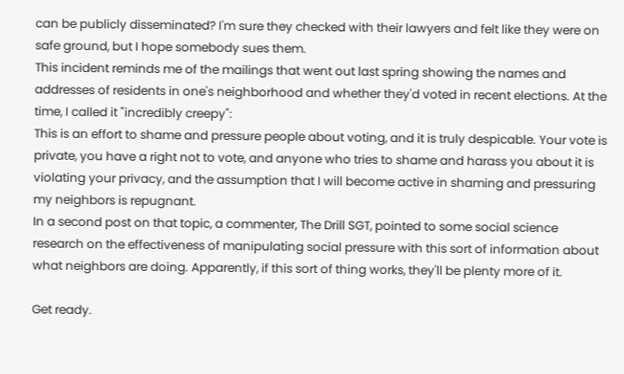can be publicly disseminated? I'm sure they checked with their lawyers and felt like they were on safe ground, but I hope somebody sues them.
This incident reminds me of the mailings that went out last spring showing the names and addresses of residents in one's neighborhood and whether they'd voted in recent elections. At the time, I called it "incredibly creepy":
This is an effort to shame and pressure people about voting, and it is truly despicable. Your vote is private, you have a right not to vote, and anyone who tries to shame and harass you about it is violating your privacy, and the assumption that I will become active in shaming and pressuring my neighbors is repugnant.
In a second post on that topic, a commenter, The Drill SGT, pointed to some social science research on the effectiveness of manipulating social pressure with this sort of information about what neighbors are doing. Apparently, if this sort of thing works, they'll be plenty more of it.

Get ready.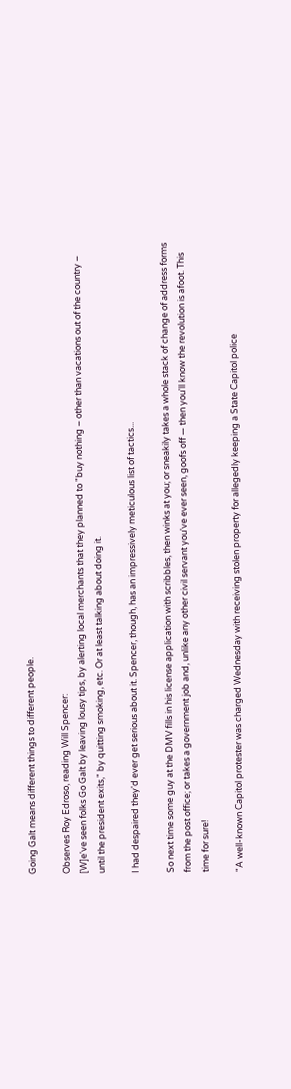Going Galt means different things to different people.

Observes Roy Edroso, reading Will Spencer:
[W]e've seen folks Go Galt by leaving lousy tips, by alerting local merchants that they planned to "buy nothing – other than vacations out of the country – until the president exits," by quitting smoking, etc. Or at least talking about doing it.

I had despaired they'd ever get serious about it. Spencer, though, has an impressively meticulous list of tactics...

So next time some guy at the DMV fills in his license application with scribbles, then winks at you; or sneakily takes a whole stack of change of address forms from the post office; or takes a government job and, unlike any other civil servant you've ever seen, goofs off — then you'll know the revolution is afoot. This time for sure!

"A well-known Capitol protester was charged Wednesday with receiving stolen property for allegedly keeping a State Capitol police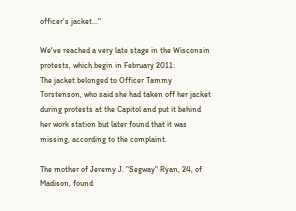officer's jacket..."

We've reached a very late stage in the Wisconsin protests, which begin in February 2011:
The jacket belonged to Officer Tammy Torstenson, who said she had taken off her jacket during protests at the Capitol and put it behind her work station but later found that it was missing, according to the complaint.

The mother of Jeremy J. "Segway" Ryan, 24, of Madison, found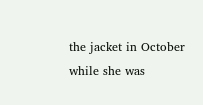the jacket in October while she was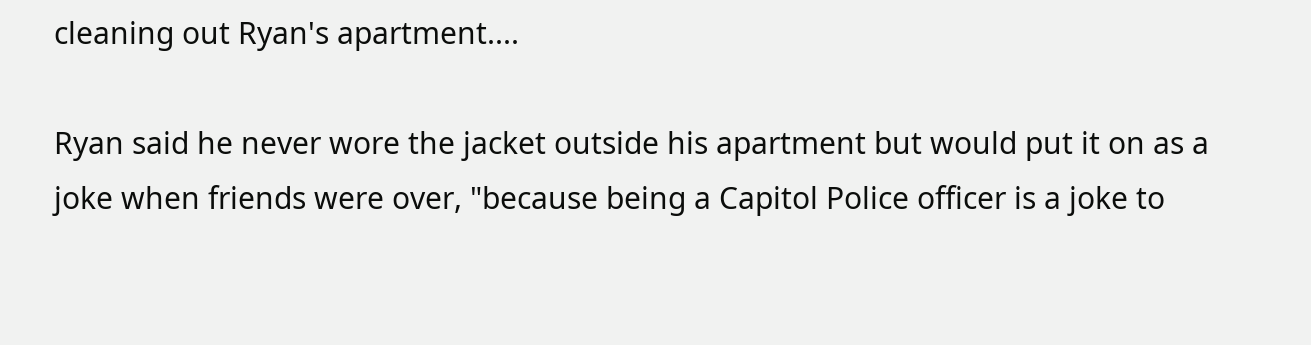cleaning out Ryan's apartment....

Ryan said he never wore the jacket outside his apartment but would put it on as a joke when friends were over, "because being a Capitol Police officer is a joke to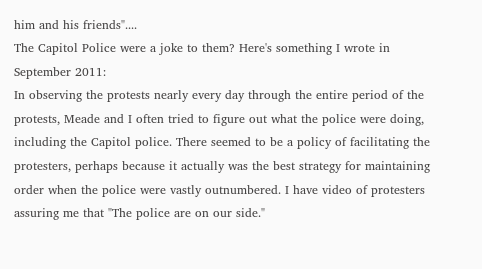him and his friends"....
The Capitol Police were a joke to them? Here's something I wrote in September 2011:
In observing the protests nearly every day through the entire period of the protests, Meade and I often tried to figure out what the police were doing, including the Capitol police. There seemed to be a policy of facilitating the protesters, perhaps because it actually was the best strategy for maintaining order when the police were vastly outnumbered. I have video of protesters assuring me that "The police are on our side."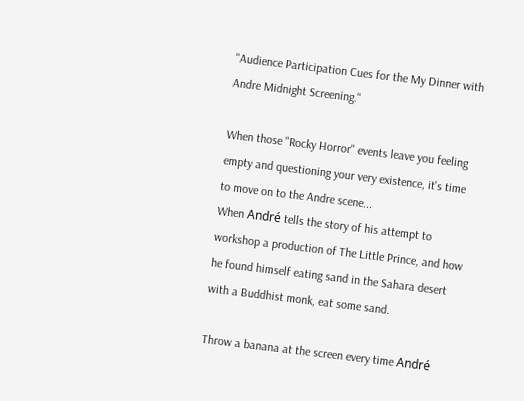"Audience Participation Cues for the My Dinner with Andre Midnight Screening."

When those "Rocky Horror" events leave you feeling empty and questioning your very existence, it's time to move on to the Andre scene...
When André tells the story of his attempt to workshop a production of The Little Prince, and how he found himself eating sand in the Sahara desert with a Buddhist monk, eat some sand.

Throw a banana at the screen every time André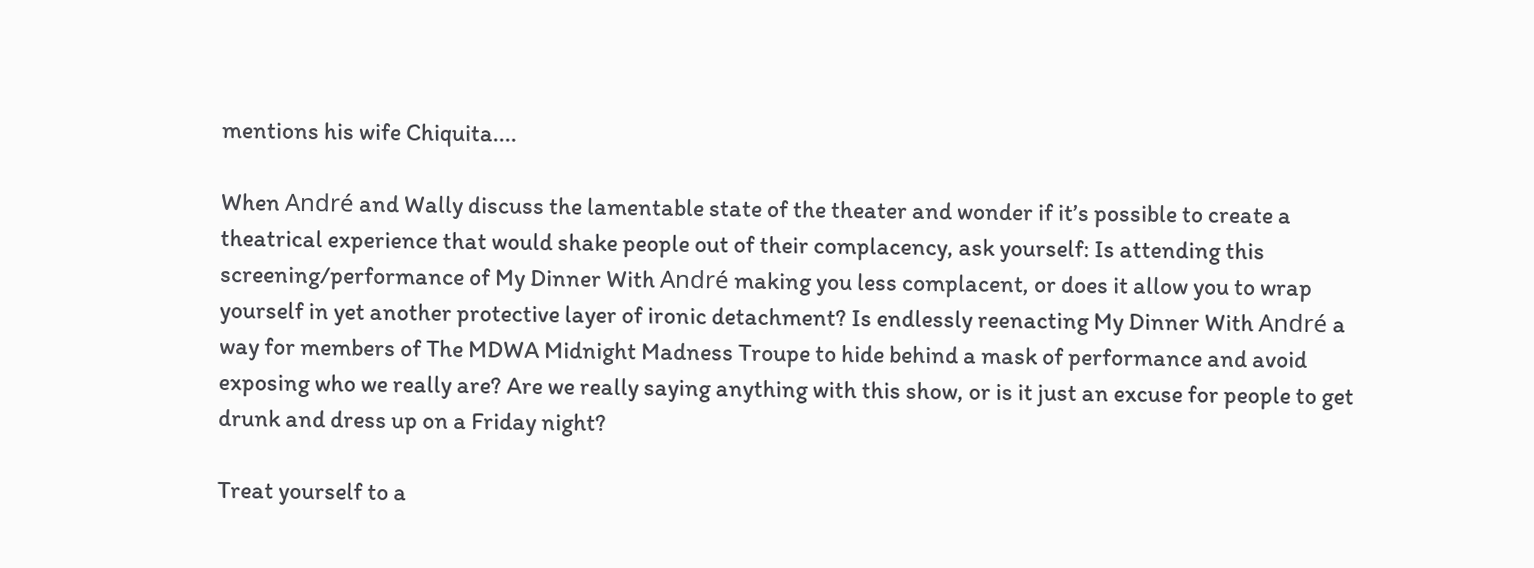mentions his wife Chiquita....

When André and Wally discuss the lamentable state of the theater and wonder if it’s possible to create a theatrical experience that would shake people out of their complacency, ask yourself: Is attending this screening/performance of My Dinner With André making you less complacent, or does it allow you to wrap yourself in yet another protective layer of ironic detachment? Is endlessly reenacting My Dinner With André a way for members of The MDWA Midnight Madness Troupe to hide behind a mask of performance and avoid exposing who we really are? Are we really saying anything with this show, or is it just an excuse for people to get drunk and dress up on a Friday night?

Treat yourself to a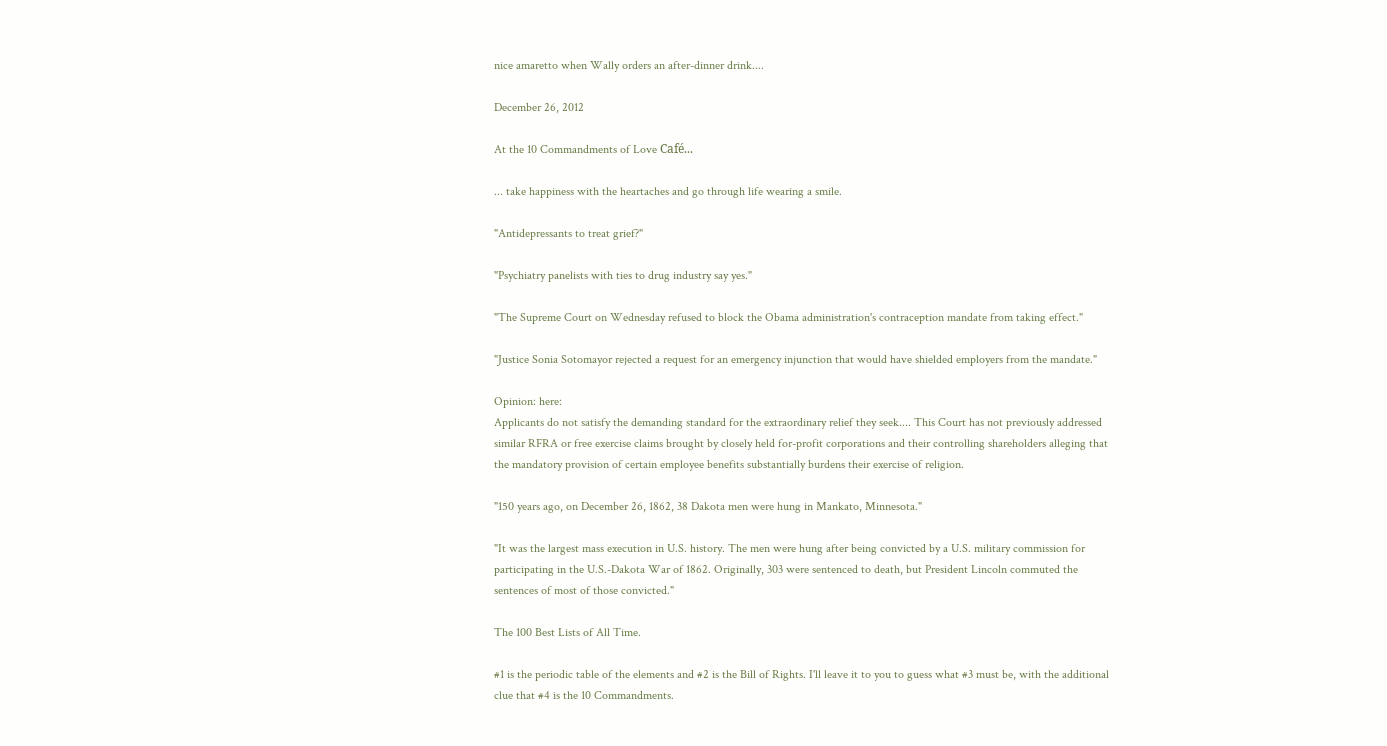nice amaretto when Wally orders an after-dinner drink....

December 26, 2012

At the 10 Commandments of Love Café...

... take happiness with the heartaches and go through life wearing a smile.

"Antidepressants to treat grief?"

"Psychiatry panelists with ties to drug industry say yes."

"The Supreme Court on Wednesday refused to block the Obama administration's contraception mandate from taking effect."

"Justice Sonia Sotomayor rejected a request for an emergency injunction that would have shielded employers from the mandate."

Opinion: here:
Applicants do not satisfy the demanding standard for the extraordinary relief they seek.... This Court has not previously addressed similar RFRA or free exercise claims brought by closely held for-profit corporations and their controlling shareholders alleging that the mandatory provision of certain employee benefits substantially burdens their exercise of religion.

"150 years ago, on December 26, 1862, 38 Dakota men were hung in Mankato, Minnesota."

"It was the largest mass execution in U.S. history. The men were hung after being convicted by a U.S. military commission for participating in the U.S.-Dakota War of 1862. Originally, 303 were sentenced to death, but President Lincoln commuted the sentences of most of those convicted."

The 100 Best Lists of All Time.

#1 is the periodic table of the elements and #2 is the Bill of Rights. I'll leave it to you to guess what #3 must be, with the additional clue that #4 is the 10 Commandments.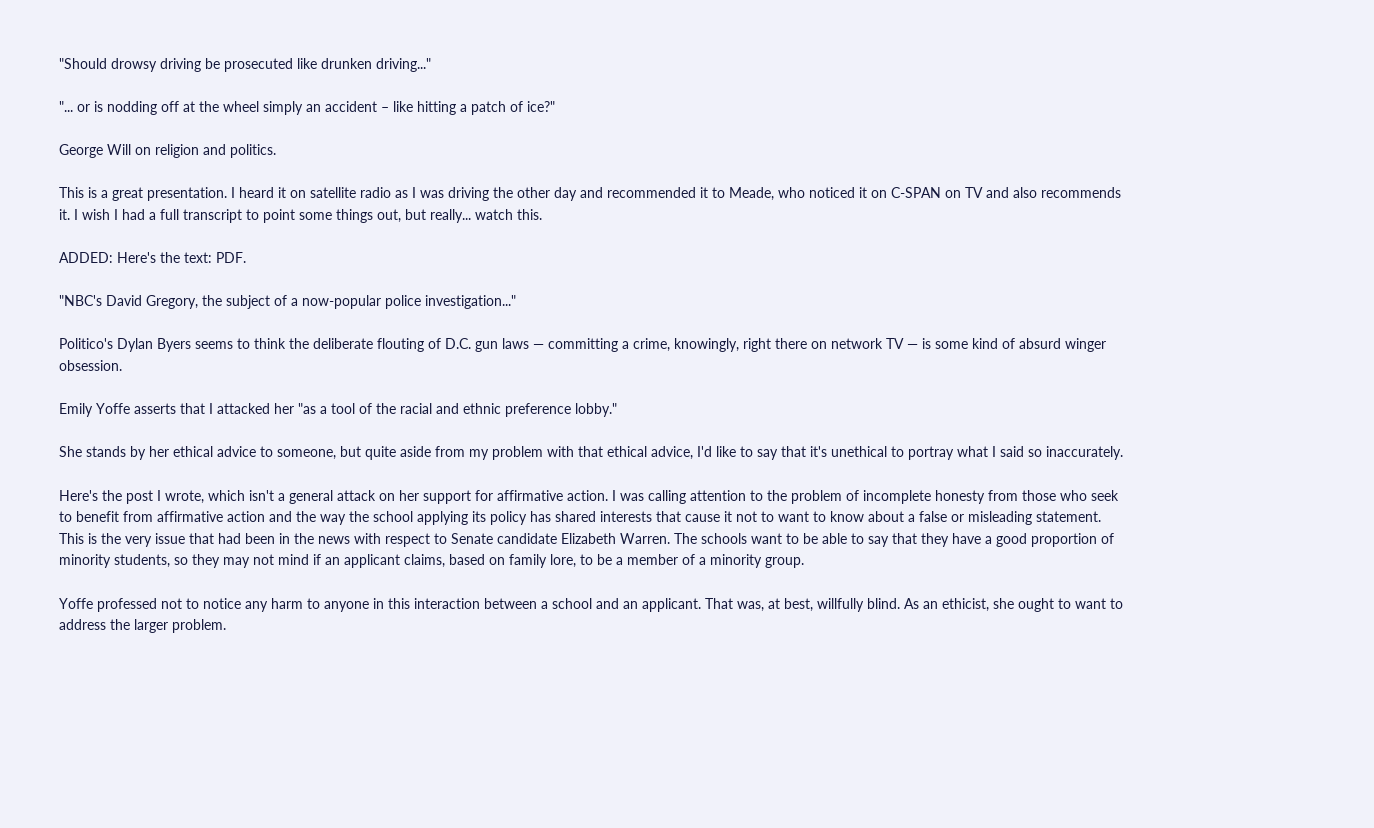"Should drowsy driving be prosecuted like drunken driving..."

"... or is nodding off at the wheel simply an accident – like hitting a patch of ice?"

George Will on religion and politics.

This is a great presentation. I heard it on satellite radio as I was driving the other day and recommended it to Meade, who noticed it on C-SPAN on TV and also recommends it. I wish I had a full transcript to point some things out, but really... watch this.

ADDED: Here's the text: PDF.

"NBC's David Gregory, the subject of a now-popular police investigation..."

Politico's Dylan Byers seems to think the deliberate flouting of D.C. gun laws — committing a crime, knowingly, right there on network TV — is some kind of absurd winger obsession.

Emily Yoffe asserts that I attacked her "as a tool of the racial and ethnic preference lobby."

She stands by her ethical advice to someone, but quite aside from my problem with that ethical advice, I'd like to say that it's unethical to portray what I said so inaccurately.

Here's the post I wrote, which isn't a general attack on her support for affirmative action. I was calling attention to the problem of incomplete honesty from those who seek to benefit from affirmative action and the way the school applying its policy has shared interests that cause it not to want to know about a false or misleading statement. This is the very issue that had been in the news with respect to Senate candidate Elizabeth Warren. The schools want to be able to say that they have a good proportion of minority students, so they may not mind if an applicant claims, based on family lore, to be a member of a minority group.

Yoffe professed not to notice any harm to anyone in this interaction between a school and an applicant. That was, at best, willfully blind. As an ethicist, she ought to want to address the larger problem.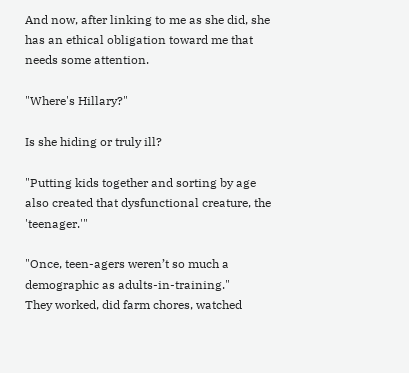And now, after linking to me as she did, she has an ethical obligation toward me that needs some attention.

"Where's Hillary?"

Is she hiding or truly ill?

"Putting kids together and sorting by age also created that dysfunctional creature, the 'teenager.'"

"Once, teen-agers weren’t so much a demographic as adults-in-training."
They worked, did farm chores, watched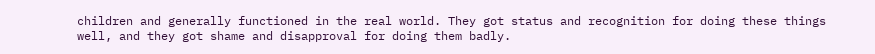children and generally functioned in the real world. They got status and recognition for doing these things well, and they got shame and disapproval for doing them badly.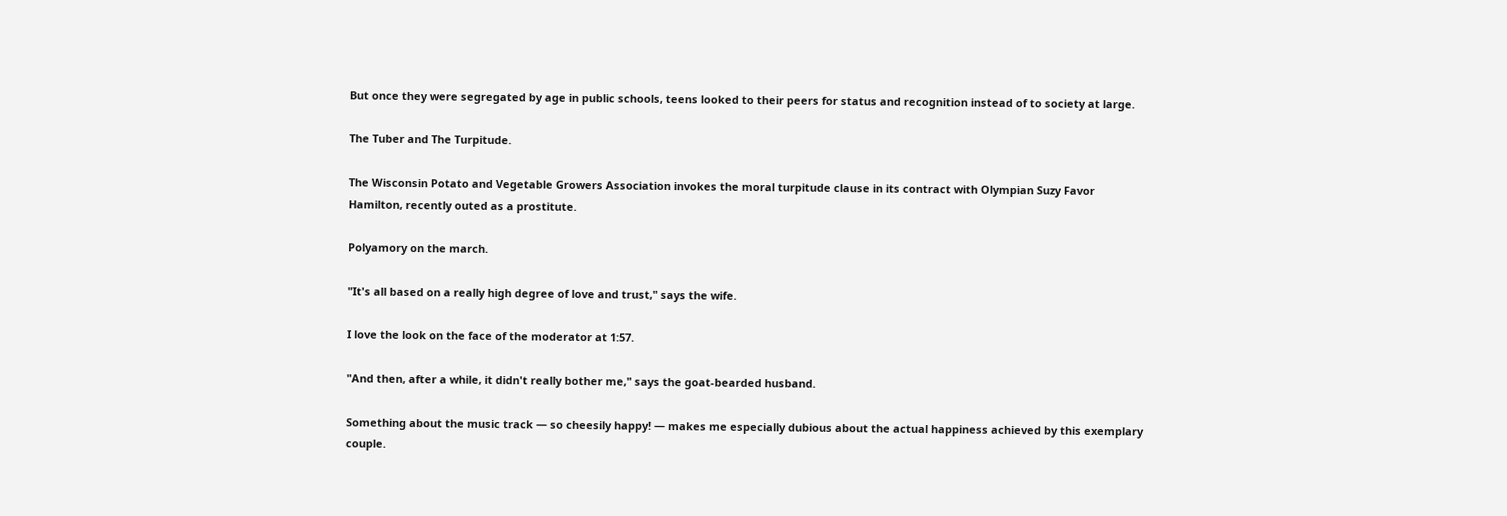But once they were segregated by age in public schools, teens looked to their peers for status and recognition instead of to society at large.

The Tuber and The Turpitude.

The Wisconsin Potato and Vegetable Growers Association invokes the moral turpitude clause in its contract with Olympian Suzy Favor Hamilton, recently outed as a prostitute.

Polyamory on the march.

"It's all based on a really high degree of love and trust," says the wife.

I love the look on the face of the moderator at 1:57.

"And then, after a while, it didn't really bother me," says the goat-bearded husband.

Something about the music track — so cheesily happy! — makes me especially dubious about the actual happiness achieved by this exemplary couple.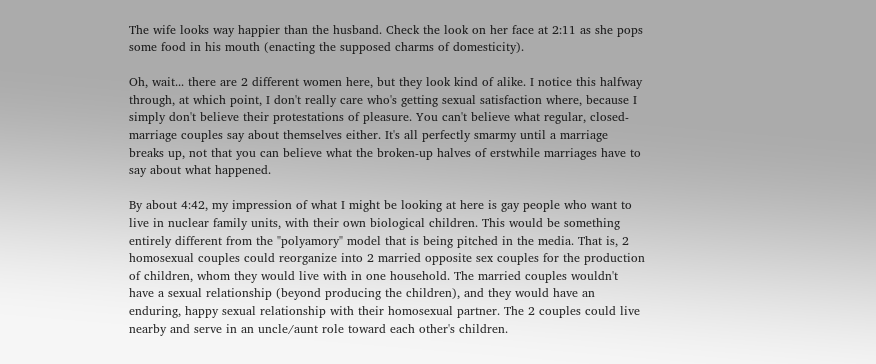The wife looks way happier than the husband. Check the look on her face at 2:11 as she pops some food in his mouth (enacting the supposed charms of domesticity).

Oh, wait... there are 2 different women here, but they look kind of alike. I notice this halfway through, at which point, I don't really care who's getting sexual satisfaction where, because I simply don't believe their protestations of pleasure. You can't believe what regular, closed-marriage couples say about themselves either. It's all perfectly smarmy until a marriage breaks up, not that you can believe what the broken-up halves of erstwhile marriages have to say about what happened.

By about 4:42, my impression of what I might be looking at here is gay people who want to live in nuclear family units, with their own biological children. This would be something entirely different from the "polyamory" model that is being pitched in the media. That is, 2 homosexual couples could reorganize into 2 married opposite sex couples for the production of children, whom they would live with in one household. The married couples wouldn't have a sexual relationship (beyond producing the children), and they would have an enduring, happy sexual relationship with their homosexual partner. The 2 couples could live nearby and serve in an uncle/aunt role toward each other's children.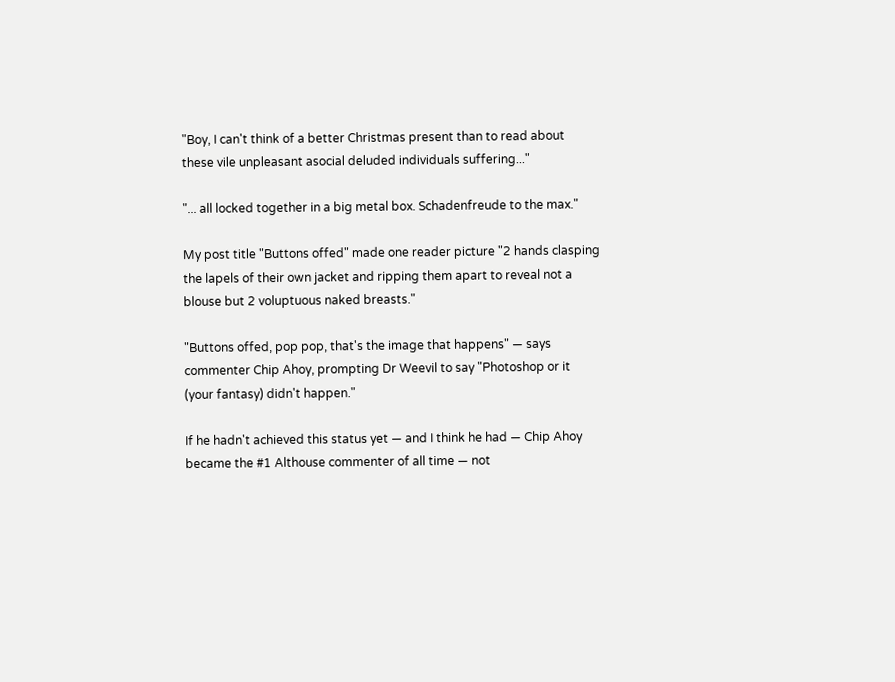"Boy, I can't think of a better Christmas present than to read about these vile unpleasant asocial deluded individuals suffering..."

"... all locked together in a big metal box. Schadenfreude to the max."

My post title "Buttons offed" made one reader picture "2 hands clasping the lapels of their own jacket and ripping them apart to reveal not a blouse but 2 voluptuous naked breasts."

"Buttons offed, pop pop, that's the image that happens" — says commenter Chip Ahoy, prompting Dr Weevil to say "Photoshop or it (your fantasy) didn't happen."

If he hadn't achieved this status yet — and I think he had — Chip Ahoy became the #1 Althouse commenter of all time — not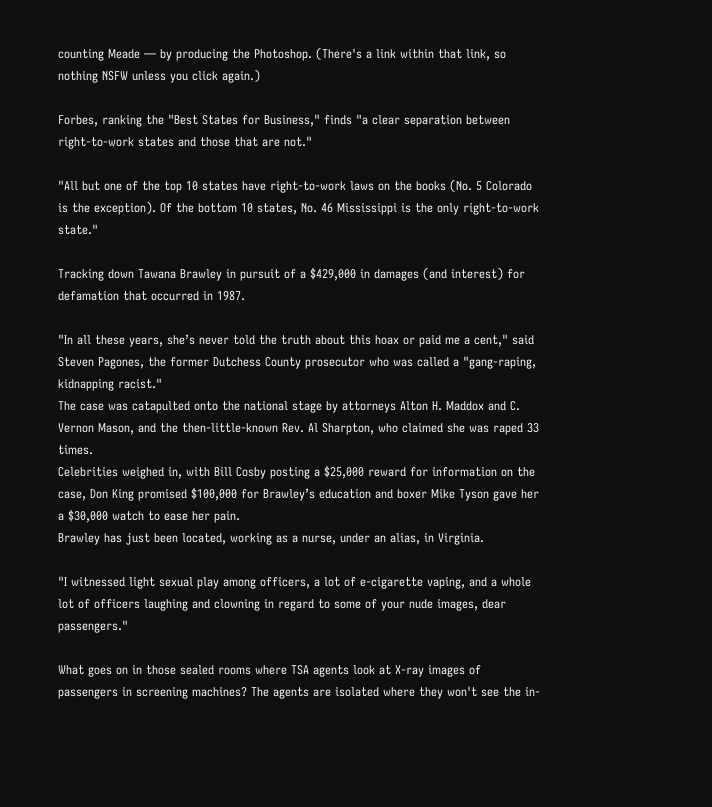counting Meade — by producing the Photoshop. (There's a link within that link, so nothing NSFW unless you click again.)

Forbes, ranking the "Best States for Business," finds "a clear separation between right-to-work states and those that are not."

"All but one of the top 10 states have right-to-work laws on the books (No. 5 Colorado is the exception). Of the bottom 10 states, No. 46 Mississippi is the only right-to-work state."

Tracking down Tawana Brawley in pursuit of a $429,000 in damages (and interest) for defamation that occurred in 1987.

"In all these years, she’s never told the truth about this hoax or paid me a cent," said Steven Pagones, the former Dutchess County prosecutor who was called a "gang-raping, kidnapping racist."
The case was catapulted onto the national stage by attorneys Alton H. Maddox and C. Vernon Mason, and the then-little-known Rev. Al Sharpton, who claimed she was raped 33 times.
Celebrities weighed in, with Bill Cosby posting a $25,000 reward for information on the case, Don King promised $100,000 for Brawley’s education and boxer Mike Tyson gave her a $30,000 watch to ease her pain.
Brawley has just been located, working as a nurse, under an alias, in Virginia.

"I witnessed light sexual play among officers, a lot of e-cigarette vaping, and a whole lot of officers laughing and clowning in regard to some of your nude images, dear passengers."

What goes on in those sealed rooms where TSA agents look at X-ray images of passengers in screening machines? The agents are isolated where they won't see the in-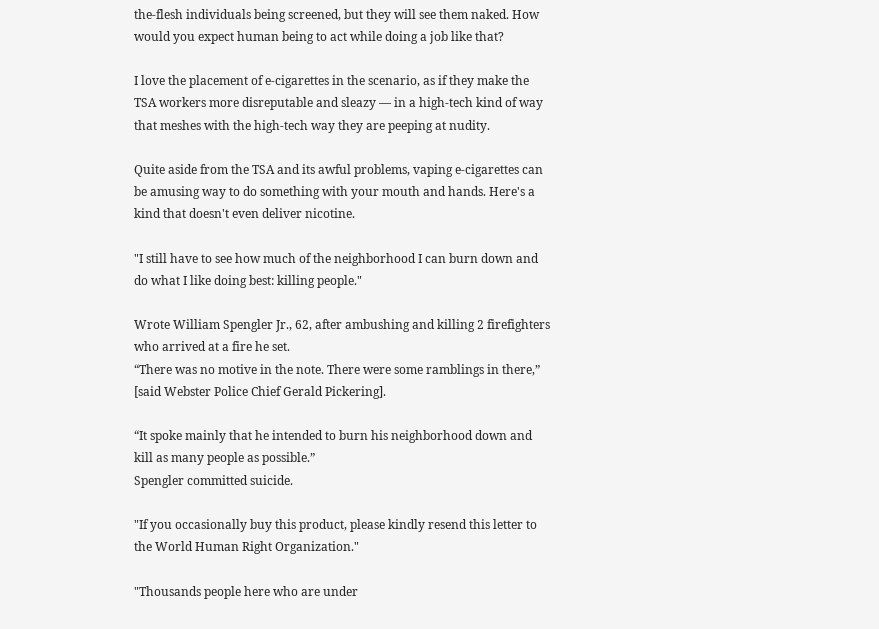the-flesh individuals being screened, but they will see them naked. How would you expect human being to act while doing a job like that?

I love the placement of e-cigarettes in the scenario, as if they make the TSA workers more disreputable and sleazy — in a high-tech kind of way that meshes with the high-tech way they are peeping at nudity.

Quite aside from the TSA and its awful problems, vaping e-cigarettes can be amusing way to do something with your mouth and hands. Here's a kind that doesn't even deliver nicotine.

"I still have to see how much of the neighborhood I can burn down and do what I like doing best: killing people."

Wrote William Spengler Jr., 62, after ambushing and killing 2 firefighters who arrived at a fire he set.
“There was no motive in the note. There were some ramblings in there,” [said Webster Police Chief Gerald Pickering].

“It spoke mainly that he intended to burn his neighborhood down and kill as many people as possible.”
Spengler committed suicide.

"If you occasionally buy this product, please kindly resend this letter to the World Human Right Organization."

"Thousands people here who are under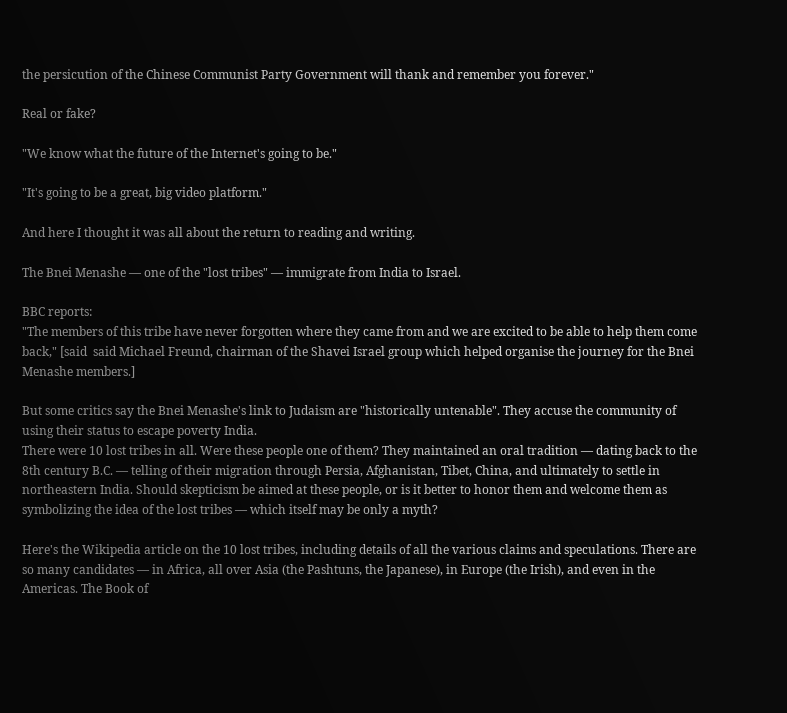the persicution of the Chinese Communist Party Government will thank and remember you forever."

Real or fake?

"We know what the future of the Internet's going to be."

"It's going to be a great, big video platform."

And here I thought it was all about the return to reading and writing.

The Bnei Menashe — one of the "lost tribes" — immigrate from India to Israel.

BBC reports:
"The members of this tribe have never forgotten where they came from and we are excited to be able to help them come back," [said  said Michael Freund, chairman of the Shavei Israel group which helped organise the journey for the Bnei Menashe members.]

But some critics say the Bnei Menashe's link to Judaism are "historically untenable". They accuse the community of using their status to escape poverty India.
There were 10 lost tribes in all. Were these people one of them? They maintained an oral tradition — dating back to the 8th century B.C. — telling of their migration through Persia, Afghanistan, Tibet, China, and ultimately to settle in northeastern India. Should skepticism be aimed at these people, or is it better to honor them and welcome them as symbolizing the idea of the lost tribes — which itself may be only a myth?

Here's the Wikipedia article on the 10 lost tribes, including details of all the various claims and speculations. There are so many candidates — in Africa, all over Asia (the Pashtuns, the Japanese), in Europe (the Irish), and even in the Americas. The Book of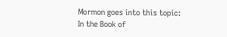Mormon goes into this topic:
In the Book of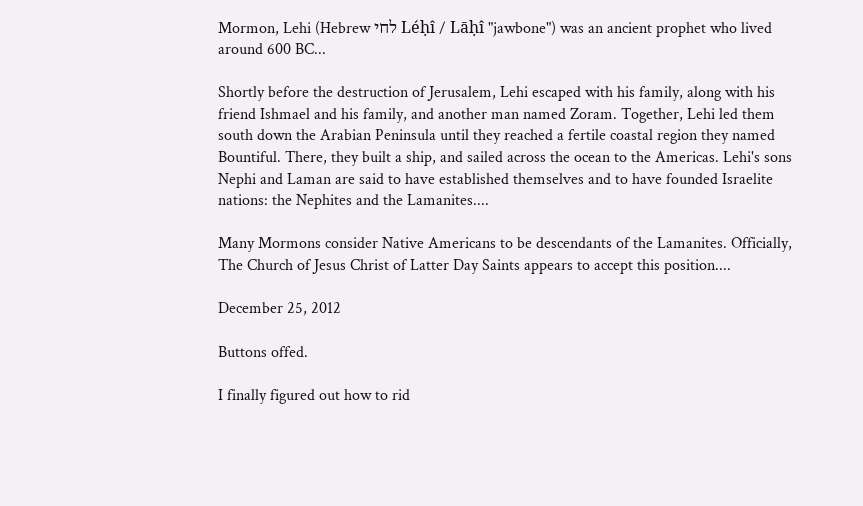Mormon, Lehi (Hebrew לחי Léḥî / Lāḥî "jawbone") was an ancient prophet who lived around 600 BC...

Shortly before the destruction of Jerusalem, Lehi escaped with his family, along with his friend Ishmael and his family, and another man named Zoram. Together, Lehi led them south down the Arabian Peninsula until they reached a fertile coastal region they named Bountiful. There, they built a ship, and sailed across the ocean to the Americas. Lehi's sons Nephi and Laman are said to have established themselves and to have founded Israelite nations: the Nephites and the Lamanites....

Many Mormons consider Native Americans to be descendants of the Lamanites. Officially, The Church of Jesus Christ of Latter Day Saints appears to accept this position....

December 25, 2012

Buttons offed.

I finally figured out how to rid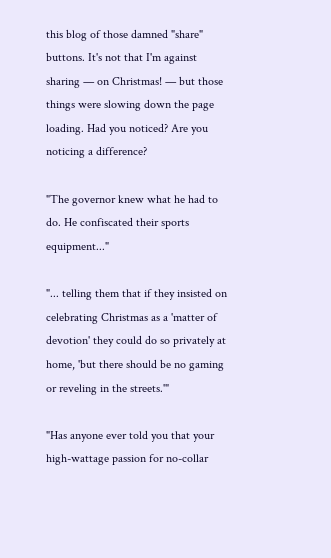this blog of those damned "share" buttons. It's not that I'm against sharing — on Christmas! — but those things were slowing down the page loading. Had you noticed? Are you noticing a difference?

"The governor knew what he had to do. He confiscated their sports equipment..."

"... telling them that if they insisted on celebrating Christmas as a 'matter of devotion' they could do so privately at home, 'but there should be no gaming or reveling in the streets.'"

"Has anyone ever told you that your high-wattage passion for no-collar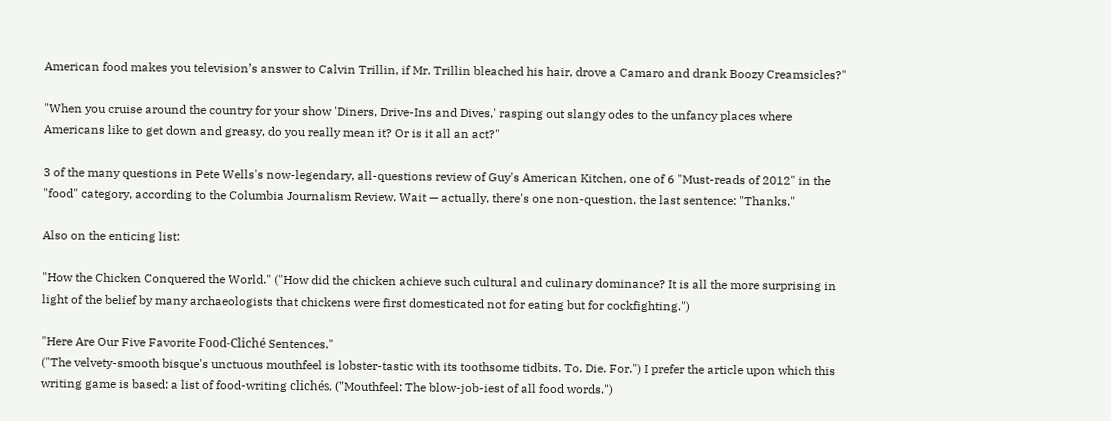American food makes you television’s answer to Calvin Trillin, if Mr. Trillin bleached his hair, drove a Camaro and drank Boozy Creamsicles?"

"When you cruise around the country for your show 'Diners, Drive-Ins and Dives,' rasping out slangy odes to the unfancy places where Americans like to get down and greasy, do you really mean it? Or is it all an act?"

3 of the many questions in Pete Wells's now-legendary, all-questions review of Guy's American Kitchen, one of 6 "Must-reads of 2012" in the "food" category, according to the Columbia Journalism Review. Wait — actually, there's one non-question, the last sentence: "Thanks."

Also on the enticing list:

"How the Chicken Conquered the World." ("How did the chicken achieve such cultural and culinary dominance? It is all the more surprising in light of the belief by many archaeologists that chickens were first domesticated not for eating but for cockfighting.")

"Here Are Our Five Favorite Food-Cliché Sentences."
("The velvety-smooth bisque's unctuous mouthfeel is lobster-tastic with its toothsome tidbits. To. Die. For.") I prefer the article upon which this writing game is based: a list of food-writing clichés. ("Mouthfeel: The blow-job-iest of all food words.")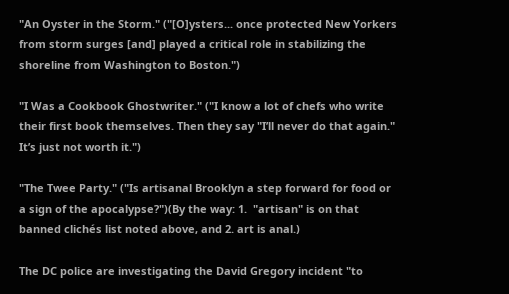"An Oyster in the Storm." ("[O]ysters... once protected New Yorkers from storm surges [and] played a critical role in stabilizing the shoreline from Washington to Boston.")

"I Was a Cookbook Ghostwriter." ("I know a lot of chefs who write their first book themselves. Then they say "I’ll never do that again." It’s just not worth it.")

"The Twee Party." ("Is artisanal Brooklyn a step forward for food or a sign of the apocalypse?")(By the way: 1.  "artisan" is on that banned clichés list noted above, and 2. art is anal.)

The DC police are investigating the David Gregory incident "to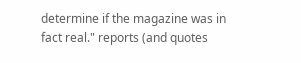determine if the magazine was in fact real." reports (and quotes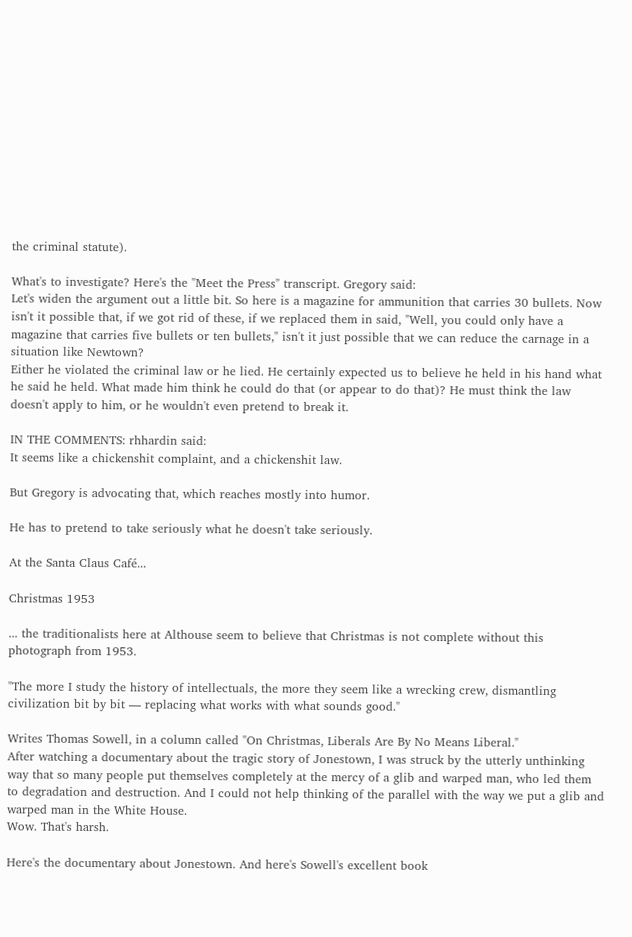the criminal statute).

What's to investigate? Here's the "Meet the Press" transcript. Gregory said:
Let's widen the argument out a little bit. So here is a magazine for ammunition that carries 30 bullets. Now isn't it possible that, if we got rid of these, if we replaced them in said, "Well, you could only have a magazine that carries five bullets or ten bullets," isn't it just possible that we can reduce the carnage in a situation like Newtown?
Either he violated the criminal law or he lied. He certainly expected us to believe he held in his hand what he said he held. What made him think he could do that (or appear to do that)? He must think the law doesn't apply to him, or he wouldn't even pretend to break it.

IN THE COMMENTS: rhhardin said:
It seems like a chickenshit complaint, and a chickenshit law.

But Gregory is advocating that, which reaches mostly into humor.

He has to pretend to take seriously what he doesn't take seriously.

At the Santa Claus Café...

Christmas 1953

... the traditionalists here at Althouse seem to believe that Christmas is not complete without this photograph from 1953.

"The more I study the history of intellectuals, the more they seem like a wrecking crew, dismantling civilization bit by bit — replacing what works with what sounds good."

Writes Thomas Sowell, in a column called "On Christmas, Liberals Are By No Means Liberal."
After watching a documentary about the tragic story of Jonestown, I was struck by the utterly unthinking way that so many people put themselves completely at the mercy of a glib and warped man, who led them to degradation and destruction. And I could not help thinking of the parallel with the way we put a glib and warped man in the White House.
Wow. That's harsh.

Here's the documentary about Jonestown. And here's Sowell's excellent book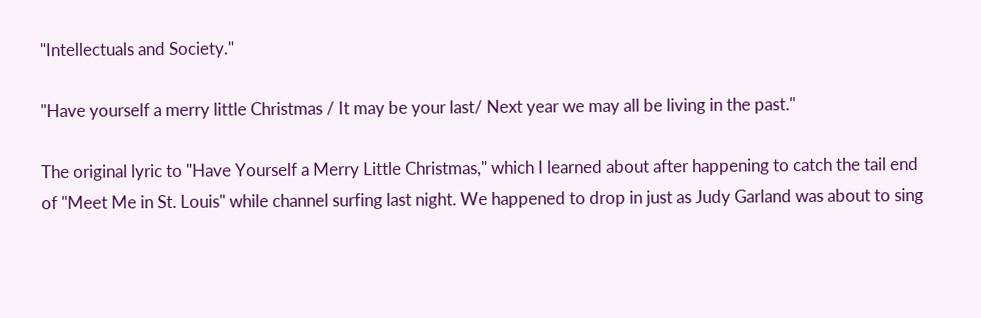"Intellectuals and Society."

"Have yourself a merry little Christmas / It may be your last/ Next year we may all be living in the past."

The original lyric to "Have Yourself a Merry Little Christmas," which I learned about after happening to catch the tail end of "Meet Me in St. Louis" while channel surfing last night. We happened to drop in just as Judy Garland was about to sing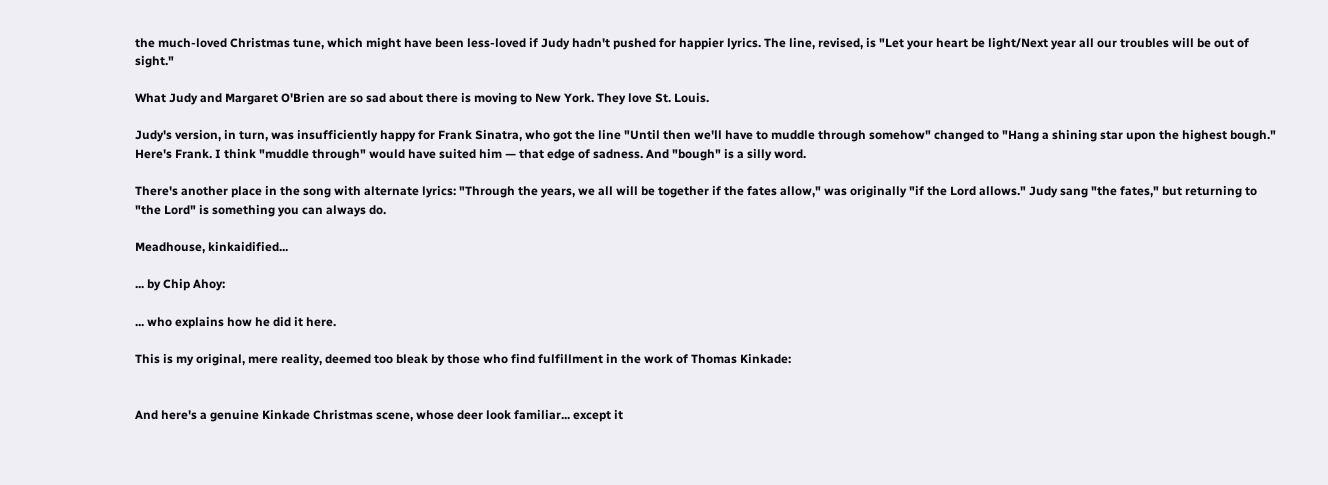the much-loved Christmas tune, which might have been less-loved if Judy hadn't pushed for happier lyrics. The line, revised, is "Let your heart be light/Next year all our troubles will be out of sight."

What Judy and Margaret O'Brien are so sad about there is moving to New York. They love St. Louis.

Judy's version, in turn, was insufficiently happy for Frank Sinatra, who got the line "Until then we'll have to muddle through somehow" changed to "Hang a shining star upon the highest bough." Here's Frank. I think "muddle through" would have suited him — that edge of sadness. And "bough" is a silly word.

There's another place in the song with alternate lyrics: "Through the years, we all will be together if the fates allow," was originally "if the Lord allows." Judy sang "the fates," but returning to "the Lord" is something you can always do.

Meadhouse, kinkaidified...

... by Chip Ahoy:

... who explains how he did it here.

This is my original, mere reality, deemed too bleak by those who find fulfillment in the work of Thomas Kinkade:


And here's a genuine Kinkade Christmas scene, whose deer look familiar... except it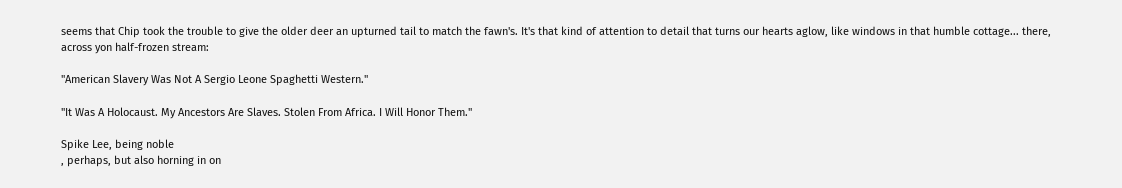seems that Chip took the trouble to give the older deer an upturned tail to match the fawn's. It's that kind of attention to detail that turns our hearts aglow, like windows in that humble cottage... there, across yon half-frozen stream:

"American Slavery Was Not A Sergio Leone Spaghetti Western."

"It Was A Holocaust. My Ancestors Are Slaves. Stolen From Africa. I Will Honor Them."

Spike Lee, being noble
, perhaps, but also horning in on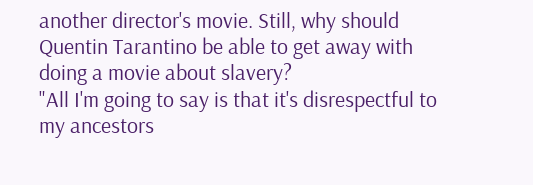another director's movie. Still, why should Quentin Tarantino be able to get away with doing a movie about slavery?
"All I'm going to say is that it's disrespectful to my ancestors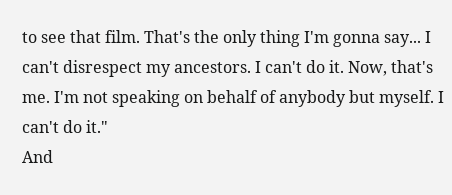to see that film. That's the only thing I'm gonna say... I can't disrespect my ancestors. I can't do it. Now, that's me. I'm not speaking on behalf of anybody but myself. I can't do it."
And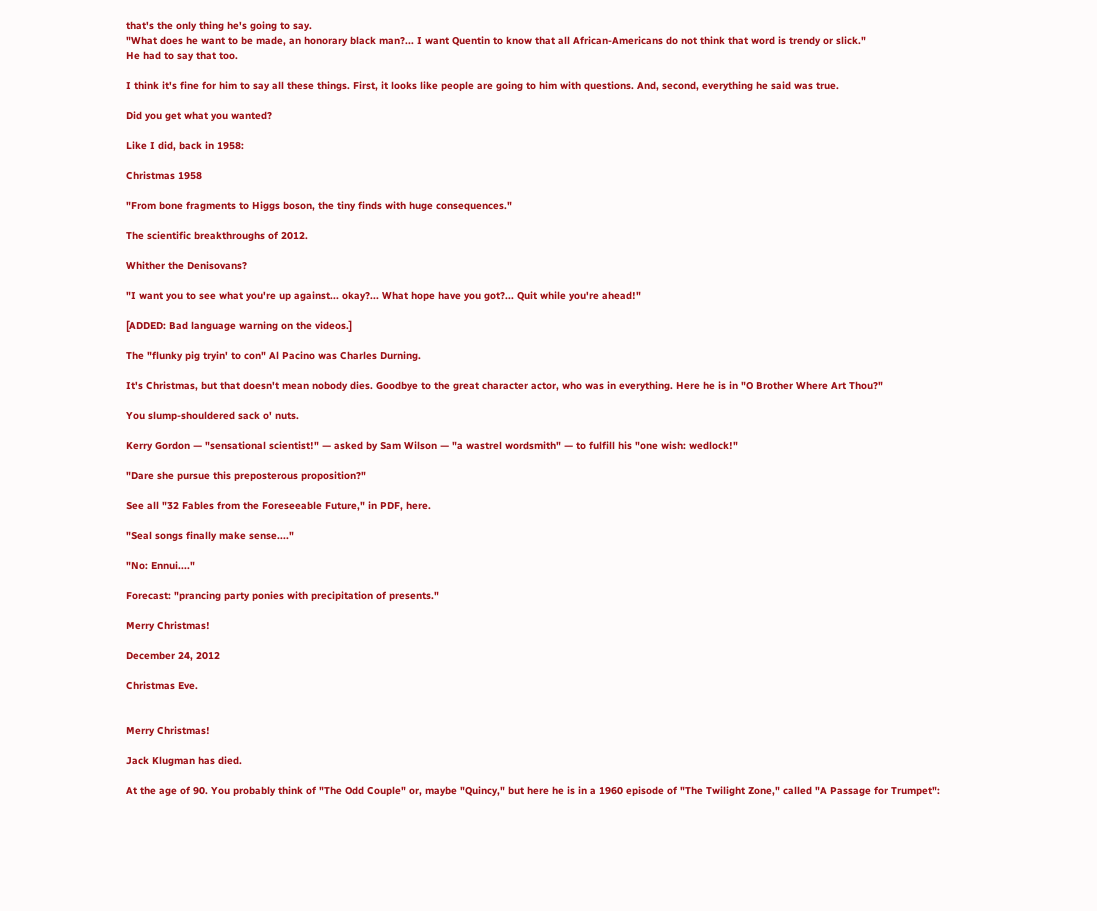that's the only thing he's going to say.
"What does he want to be made, an honorary black man?... I want Quentin to know that all African-Americans do not think that word is trendy or slick."
He had to say that too.

I think it's fine for him to say all these things. First, it looks like people are going to him with questions. And, second, everything he said was true.

Did you get what you wanted?

Like I did, back in 1958:

Christmas 1958

"From bone fragments to Higgs boson, the tiny finds with huge consequences."

The scientific breakthroughs of 2012.

Whither the Denisovans?

"I want you to see what you're up against... okay?... What hope have you got?... Quit while you're ahead!"

[ADDED: Bad language warning on the videos.]

The "flunky pig tryin' to con" Al Pacino was Charles Durning.

It's Christmas, but that doesn't mean nobody dies. Goodbye to the great character actor, who was in everything. Here he is in "O Brother Where Art Thou?"

You slump-shouldered sack o' nuts.

Kerry Gordon — "sensational scientist!" — asked by Sam Wilson — "a wastrel wordsmith" — to fulfill his "one wish: wedlock!"

"Dare she pursue this preposterous proposition?"

See all "32 Fables from the Foreseeable Future," in PDF, here.

"Seal songs finally make sense...."

"No: Ennui...."

Forecast: "prancing party ponies with precipitation of presents."

Merry Christmas!

December 24, 2012

Christmas Eve.


Merry Christmas!

Jack Klugman has died.

At the age of 90. You probably think of "The Odd Couple" or, maybe "Quincy," but here he is in a 1960 episode of "The Twilight Zone," called "A Passage for Trumpet":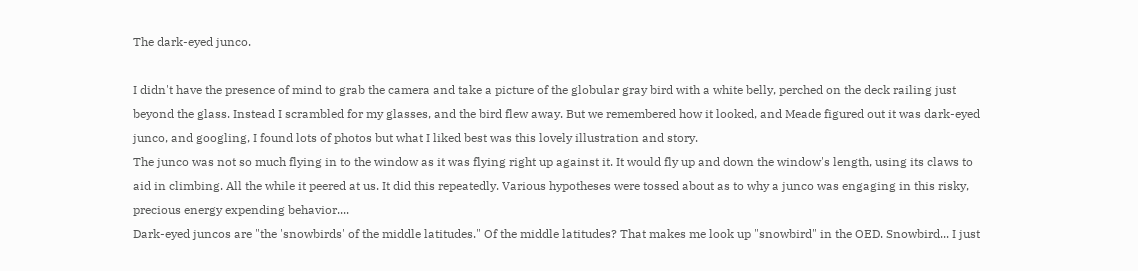The dark-eyed junco.

I didn't have the presence of mind to grab the camera and take a picture of the globular gray bird with a white belly, perched on the deck railing just beyond the glass. Instead I scrambled for my glasses, and the bird flew away. But we remembered how it looked, and Meade figured out it was dark-eyed junco, and googling, I found lots of photos but what I liked best was this lovely illustration and story.
The junco was not so much flying in to the window as it was flying right up against it. It would fly up and down the window's length, using its claws to aid in climbing. All the while it peered at us. It did this repeatedly. Various hypotheses were tossed about as to why a junco was engaging in this risky, precious energy expending behavior....
Dark-eyed juncos are "the 'snowbirds' of the middle latitudes." Of the middle latitudes? That makes me look up "snowbird" in the OED. Snowbird... I just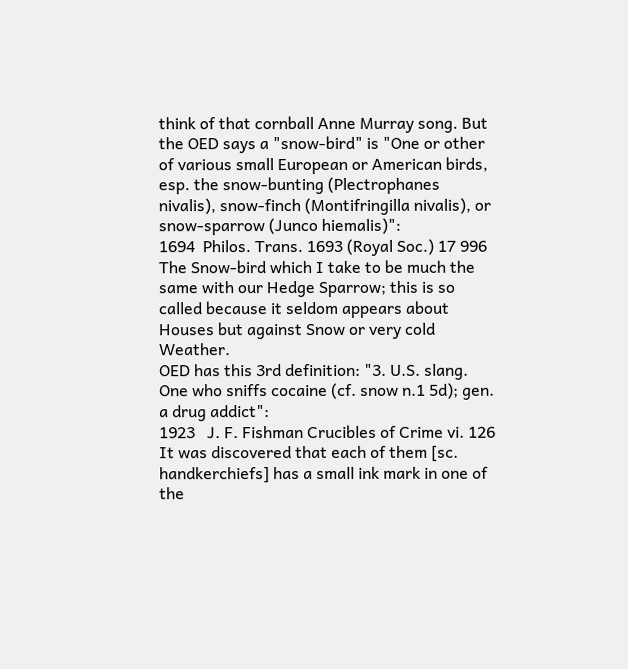think of that cornball Anne Murray song. But the OED says a "snow-bird" is "One or other of various small European or American birds, esp. the snow-bunting (Plectrophanes nivalis), snow-finch (Montifringilla nivalis), or snow-sparrow (Junco hiemalis)":
1694  Philos. Trans. 1693 (Royal Soc.) 17 996   The Snow-bird which I take to be much the same with our Hedge Sparrow; this is so called because it seldom appears about Houses but against Snow or very cold Weather.
OED has this 3rd definition: "3. U.S. slang. One who sniffs cocaine (cf. snow n.1 5d); gen. a drug addict":
1923   J. F. Fishman Crucibles of Crime vi. 126   It was discovered that each of them [sc. handkerchiefs] has a small ink mark in one of the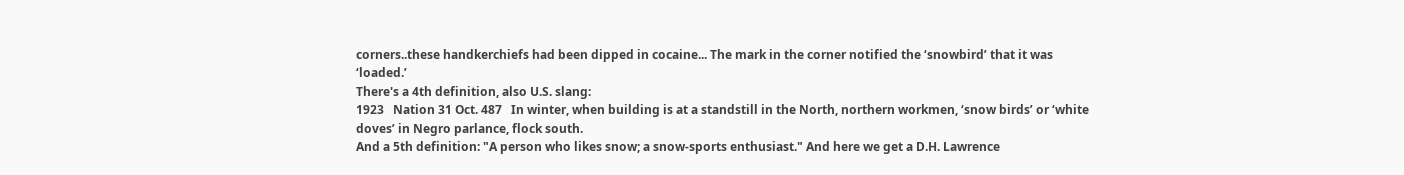corners..these handkerchiefs had been dipped in cocaine... The mark in the corner notified the ‘snowbird’ that it was ‘loaded.’
There's a 4th definition, also U.S. slang:
1923   Nation 31 Oct. 487   In winter, when building is at a standstill in the North, northern workmen, ‘snow birds’ or ‘white doves’ in Negro parlance, flock south.
And a 5th definition: "A person who likes snow; a snow-sports enthusiast." And here we get a D.H. Lawrence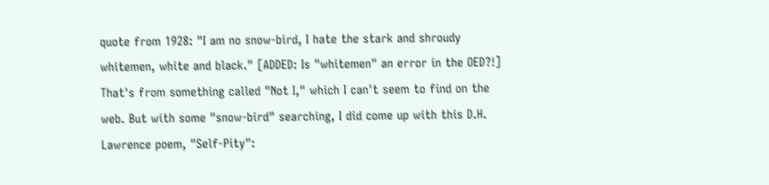quote from 1928: "I am no snow-bird, I hate the stark and shroudy whitemen, white and black." [ADDED: Is "whitemen" an error in the OED?!] That's from something called "Not I," which I can't seem to find on the web. But with some "snow-bird" searching, I did come up with this D.H. Lawrence poem, "Self-Pity":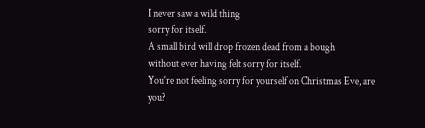I never saw a wild thing
sorry for itself.
A small bird will drop frozen dead from a bough
without ever having felt sorry for itself.
You're not feeling sorry for yourself on Christmas Eve, are you?